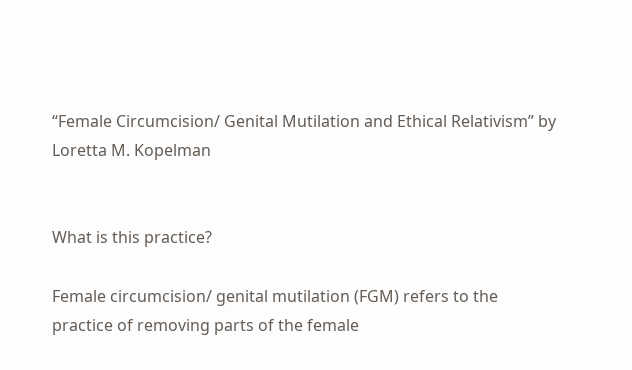“Female Circumcision/ Genital Mutilation and Ethical Relativism” by Loretta M. Kopelman


What is this practice?

Female circumcision/ genital mutilation (FGM) refers to the practice of removing parts of the female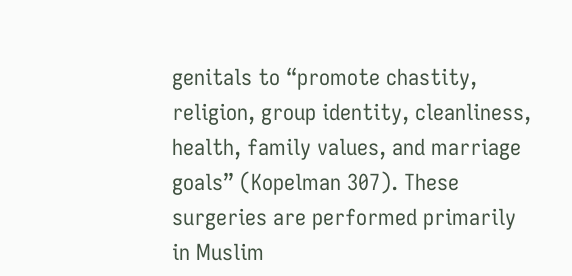genitals to “promote chastity, religion, group identity, cleanliness, health, family values, and marriage goals” (Kopelman 307). These surgeries are performed primarily in Muslim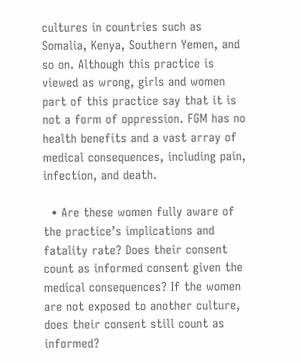cultures in countries such as Somalia, Kenya, Southern Yemen, and so on. Although this practice is viewed as wrong, girls and women part of this practice say that it is not a form of oppression. FGM has no health benefits and a vast array of medical consequences, including pain, infection, and death.

  • Are these women fully aware of the practice’s implications and fatality rate? Does their consent count as informed consent given the medical consequences? If the women are not exposed to another culture, does their consent still count as informed?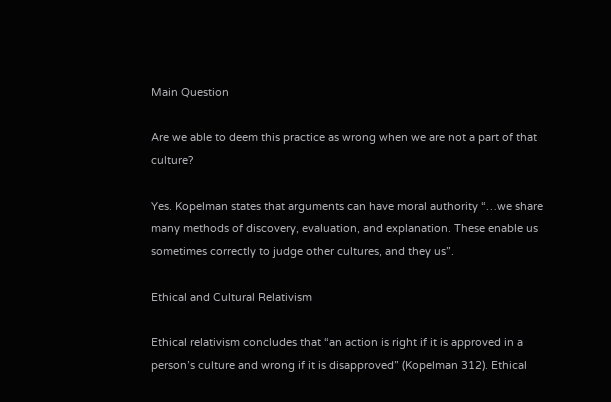Main Question

Are we able to deem this practice as wrong when we are not a part of that culture?

Yes. Kopelman states that arguments can have moral authority “…we share many methods of discovery, evaluation, and explanation. These enable us sometimes correctly to judge other cultures, and they us”.

Ethical and Cultural Relativism

Ethical relativism concludes that “an action is right if it is approved in a person’s culture and wrong if it is disapproved” (Kopelman 312). Ethical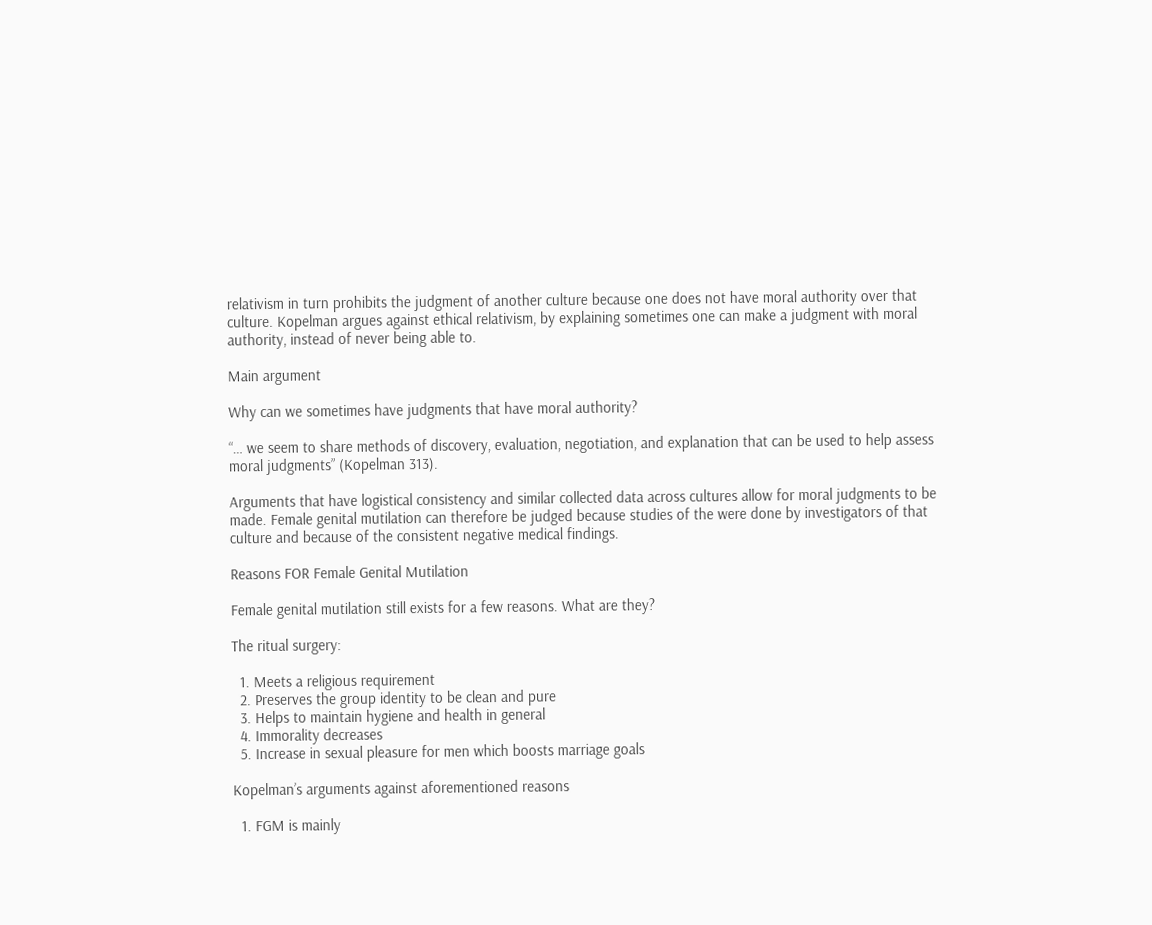relativism in turn prohibits the judgment of another culture because one does not have moral authority over that culture. Kopelman argues against ethical relativism, by explaining sometimes one can make a judgment with moral authority, instead of never being able to.

Main argument

Why can we sometimes have judgments that have moral authority?

“… we seem to share methods of discovery, evaluation, negotiation, and explanation that can be used to help assess moral judgments” (Kopelman 313).

Arguments that have logistical consistency and similar collected data across cultures allow for moral judgments to be made. Female genital mutilation can therefore be judged because studies of the were done by investigators of that culture and because of the consistent negative medical findings.

Reasons FOR Female Genital Mutilation

Female genital mutilation still exists for a few reasons. What are they?

The ritual surgery:

  1. Meets a religious requirement
  2. Preserves the group identity to be clean and pure
  3. Helps to maintain hygiene and health in general
  4. Immorality decreases
  5. Increase in sexual pleasure for men which boosts marriage goals

Kopelman’s arguments against aforementioned reasons

  1. FGM is mainly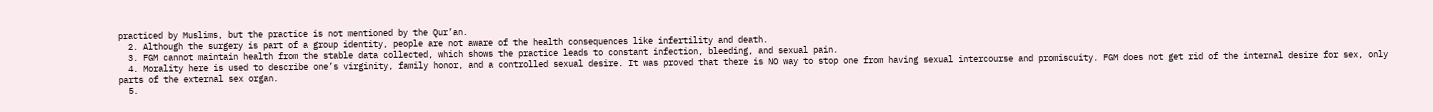practiced by Muslims, but the practice is not mentioned by the Qur’an.
  2. Although the surgery is part of a group identity, people are not aware of the health consequences like infertility and death.
  3. FGM cannot maintain health from the stable data collected, which shows the practice leads to constant infection, bleeding, and sexual pain.
  4. Morality here is used to describe one’s virginity, family honor, and a controlled sexual desire. It was proved that there is NO way to stop one from having sexual intercourse and promiscuity. FGM does not get rid of the internal desire for sex, only parts of the external sex organ.
  5.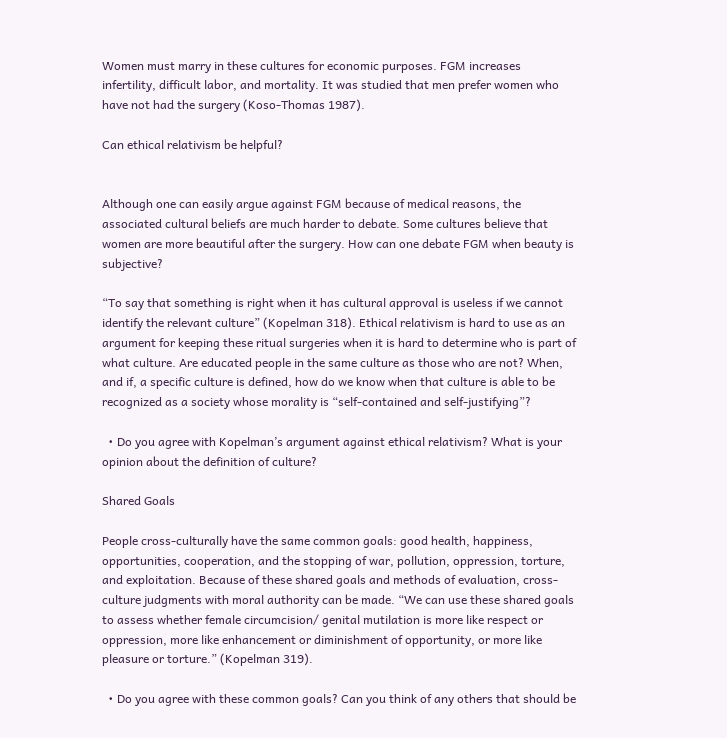Women must marry in these cultures for economic purposes. FGM increases infertility, difficult labor, and mortality. It was studied that men prefer women who have not had the surgery (Koso-Thomas 1987).

Can ethical relativism be helpful?


Although one can easily argue against FGM because of medical reasons, the associated cultural beliefs are much harder to debate. Some cultures believe that women are more beautiful after the surgery. How can one debate FGM when beauty is subjective?

“To say that something is right when it has cultural approval is useless if we cannot identify the relevant culture” (Kopelman 318). Ethical relativism is hard to use as an argument for keeping these ritual surgeries when it is hard to determine who is part of what culture. Are educated people in the same culture as those who are not? When, and if, a specific culture is defined, how do we know when that culture is able to be recognized as a society whose morality is “self-contained and self-justifying”?

  • Do you agree with Kopelman’s argument against ethical relativism? What is your opinion about the definition of culture?

Shared Goals

People cross-culturally have the same common goals: good health, happiness, opportunities, cooperation, and the stopping of war, pollution, oppression, torture, and exploitation. Because of these shared goals and methods of evaluation, cross-culture judgments with moral authority can be made. “We can use these shared goals to assess whether female circumcision/ genital mutilation is more like respect or oppression, more like enhancement or diminishment of opportunity, or more like pleasure or torture.” (Kopelman 319).

  • Do you agree with these common goals? Can you think of any others that should be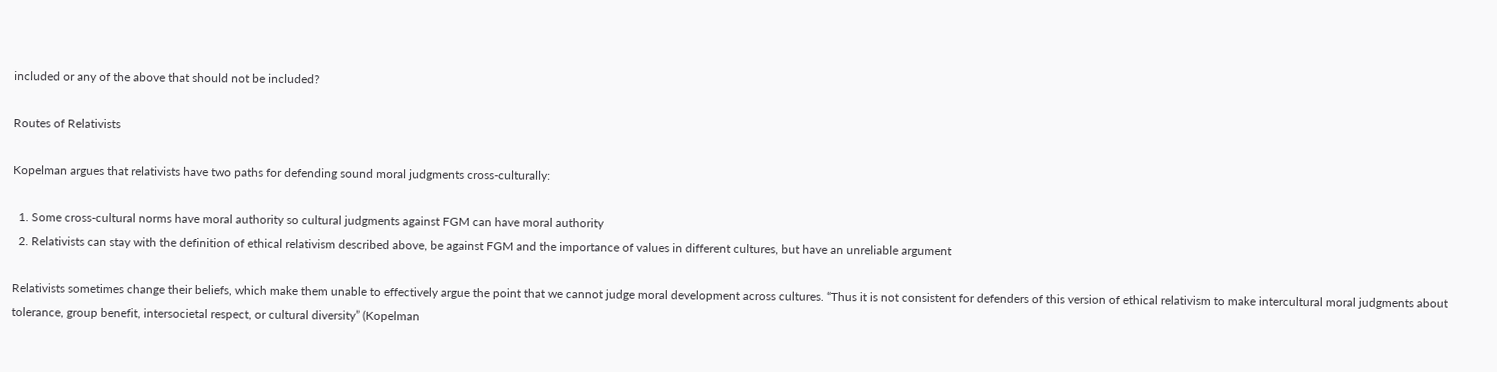included or any of the above that should not be included?

Routes of Relativists

Kopelman argues that relativists have two paths for defending sound moral judgments cross-culturally:

  1. Some cross-cultural norms have moral authority so cultural judgments against FGM can have moral authority
  2. Relativists can stay with the definition of ethical relativism described above, be against FGM and the importance of values in different cultures, but have an unreliable argument

Relativists sometimes change their beliefs, which make them unable to effectively argue the point that we cannot judge moral development across cultures. “Thus it is not consistent for defenders of this version of ethical relativism to make intercultural moral judgments about tolerance, group benefit, intersocietal respect, or cultural diversity” (Kopelman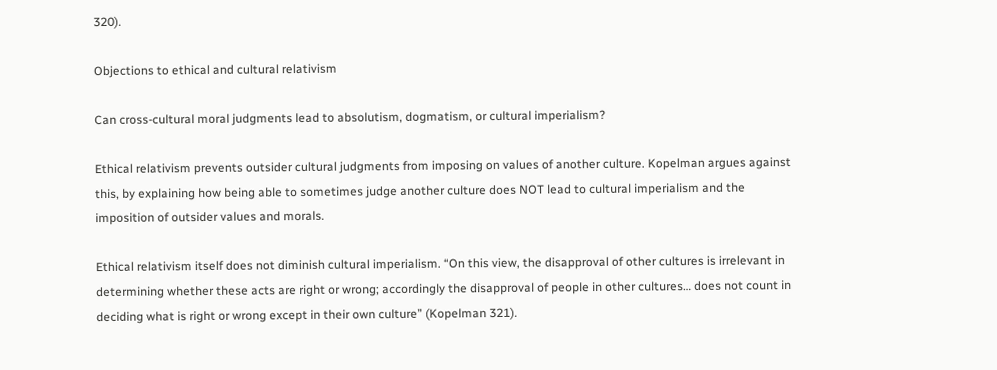320).

Objections to ethical and cultural relativism

Can cross-cultural moral judgments lead to absolutism, dogmatism, or cultural imperialism?

Ethical relativism prevents outsider cultural judgments from imposing on values of another culture. Kopelman argues against this, by explaining how being able to sometimes judge another culture does NOT lead to cultural imperialism and the imposition of outsider values and morals.

Ethical relativism itself does not diminish cultural imperialism. “On this view, the disapproval of other cultures is irrelevant in determining whether these acts are right or wrong; accordingly the disapproval of people in other cultures… does not count in deciding what is right or wrong except in their own culture” (Kopelman 321).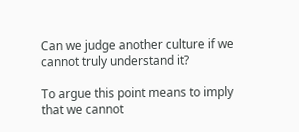Can we judge another culture if we cannot truly understand it?

To argue this point means to imply that we cannot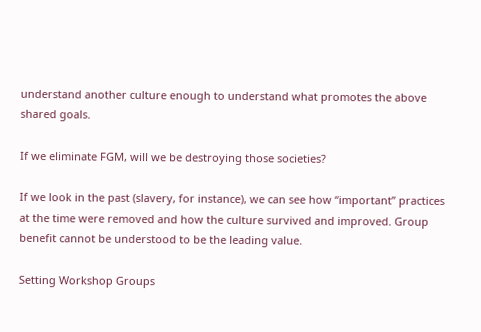understand another culture enough to understand what promotes the above shared goals.

If we eliminate FGM, will we be destroying those societies?

If we look in the past (slavery, for instance), we can see how “important” practices at the time were removed and how the culture survived and improved. Group benefit cannot be understood to be the leading value.

Setting Workshop Groups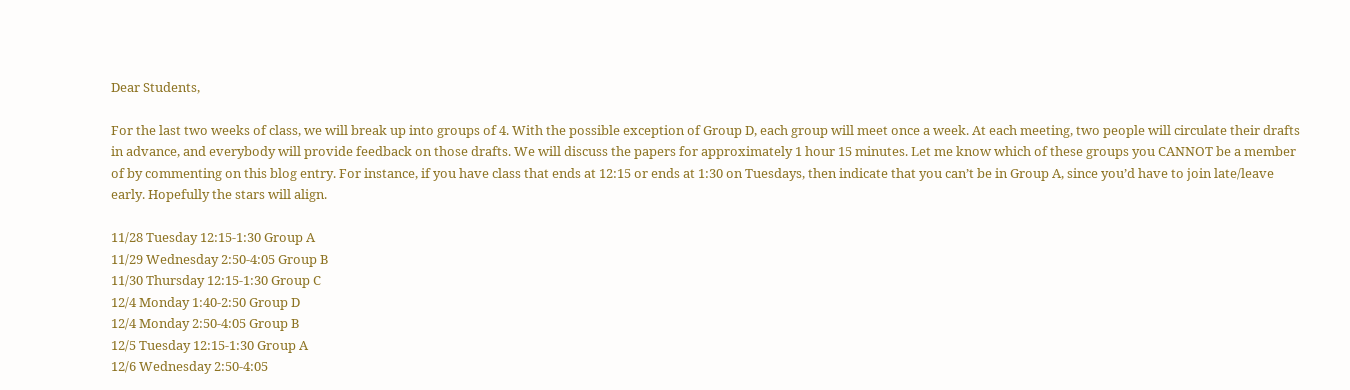Dear Students,

For the last two weeks of class, we will break up into groups of 4. With the possible exception of Group D, each group will meet once a week. At each meeting, two people will circulate their drafts in advance, and everybody will provide feedback on those drafts. We will discuss the papers for approximately 1 hour 15 minutes. Let me know which of these groups you CANNOT be a member of by commenting on this blog entry. For instance, if you have class that ends at 12:15 or ends at 1:30 on Tuesdays, then indicate that you can’t be in Group A, since you’d have to join late/leave early. Hopefully the stars will align.

11/28 Tuesday 12:15-1:30 Group A
11/29 Wednesday 2:50-4:05 Group B
11/30 Thursday 12:15-1:30 Group C
12/4 Monday 1:40-2:50 Group D
12/4 Monday 2:50-4:05 Group B
12/5 Tuesday 12:15-1:30 Group A
12/6 Wednesday 2:50-4:05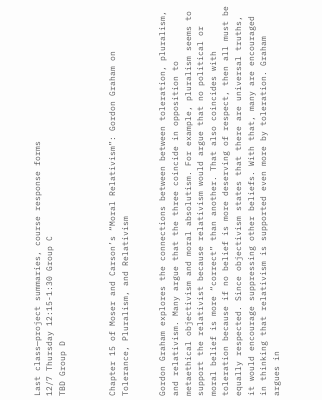Last class—project summaries, course response forms
12/7 Thursday 12:15-1:30 Group C
TBD Group D



Chapter 15 of Moser and Carson’s “Moral Relativism”: Gordon Graham on Tolerance, Pluralism, and Relativism


Gordon Graham explores the connections between between toleration, pluralism, and relativism. Many argue that the three coincide in opposition to metaethical objectivism and moral absolutism. For example, pluralism seems to support the relativist because relativism would argue that no political or moral belief is more “correct” than another. That also coincides with toleration because if no belief is more deserving of respect, then all must be equally respected. Since objectivism states that there are universal truths, it would encourage suppressing other beliefs. With that, many are encouraged in thinking that relativism is supported even more by toleration. Graham argues in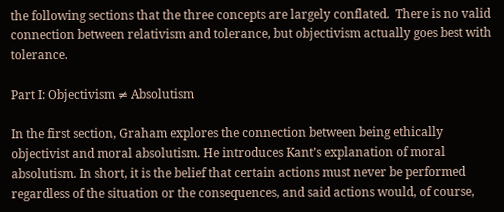the following sections that the three concepts are largely conflated.  There is no valid connection between relativism and tolerance, but objectivism actually goes best with tolerance.

Part I: Objectivism ≠ Absolutism

In the first section, Graham explores the connection between being ethically objectivist and moral absolutism. He introduces Kant’s explanation of moral absolutism. In short, it is the belief that certain actions must never be performed regardless of the situation or the consequences, and said actions would, of course,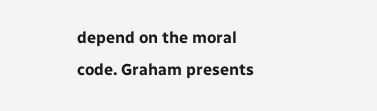depend on the moral code. Graham presents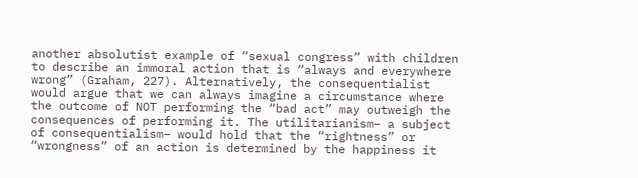another absolutist example of “sexual congress” with children to describe an immoral action that is “always and everywhere wrong” (Graham, 227). Alternatively, the consequentialist would argue that we can always imagine a circumstance where the outcome of NOT performing the “bad act” may outweigh the consequences of performing it. The utilitarianism– a subject of consequentialism– would hold that the “rightness” or “wrongness” of an action is determined by the happiness it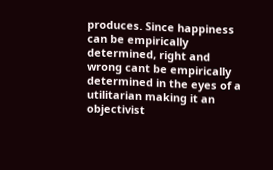produces. Since happiness can be empirically determined, right and wrong cant be empirically determined in the eyes of a utilitarian making it an objectivist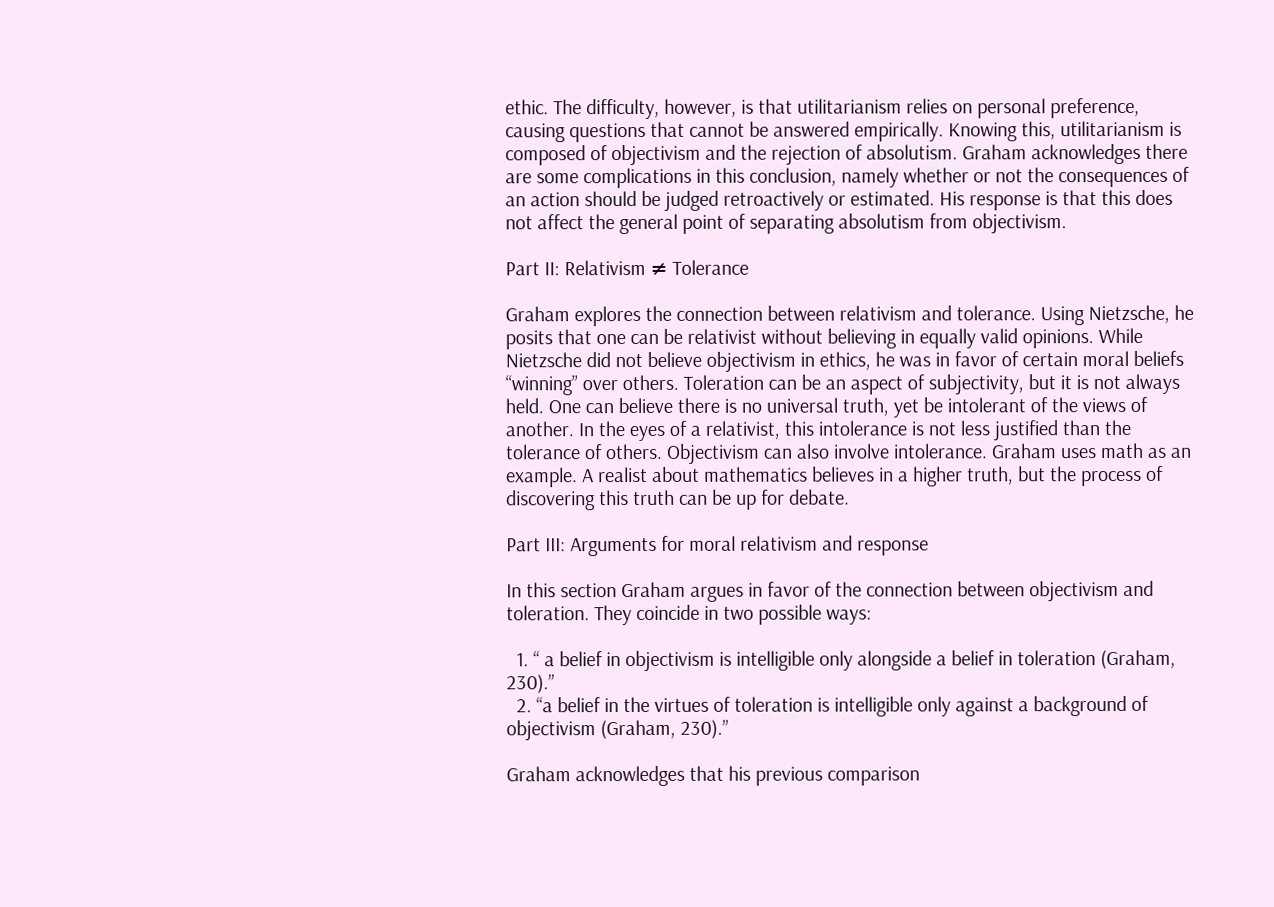ethic. The difficulty, however, is that utilitarianism relies on personal preference, causing questions that cannot be answered empirically. Knowing this, utilitarianism is composed of objectivism and the rejection of absolutism. Graham acknowledges there are some complications in this conclusion, namely whether or not the consequences of an action should be judged retroactively or estimated. His response is that this does not affect the general point of separating absolutism from objectivism.

Part II: Relativism ≠ Tolerance

Graham explores the connection between relativism and tolerance. Using Nietzsche, he posits that one can be relativist without believing in equally valid opinions. While Nietzsche did not believe objectivism in ethics, he was in favor of certain moral beliefs “winning” over others. Toleration can be an aspect of subjectivity, but it is not always held. One can believe there is no universal truth, yet be intolerant of the views of another. In the eyes of a relativist, this intolerance is not less justified than the tolerance of others. Objectivism can also involve intolerance. Graham uses math as an example. A realist about mathematics believes in a higher truth, but the process of discovering this truth can be up for debate.

Part III: Arguments for moral relativism and response

In this section Graham argues in favor of the connection between objectivism and toleration. They coincide in two possible ways:

  1. “ a belief in objectivism is intelligible only alongside a belief in toleration (Graham, 230).”
  2. “a belief in the virtues of toleration is intelligible only against a background of objectivism (Graham, 230).”

Graham acknowledges that his previous comparison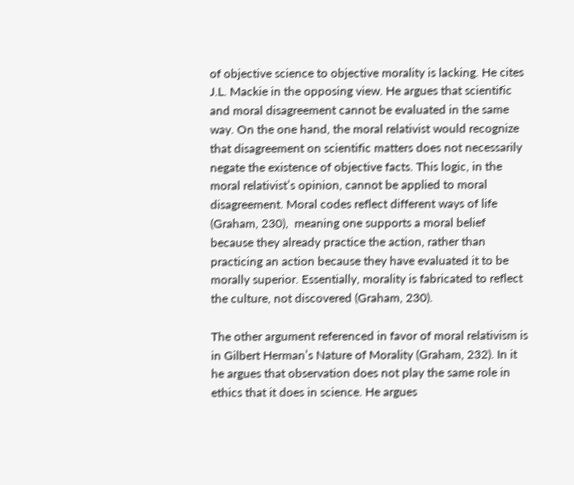of objective science to objective morality is lacking. He cites J.L. Mackie in the opposing view. He argues that scientific and moral disagreement cannot be evaluated in the same way. On the one hand, the moral relativist would recognize that disagreement on scientific matters does not necessarily negate the existence of objective facts. This logic, in the moral relativist’s opinion, cannot be applied to moral disagreement. Moral codes reflect different ways of life (Graham, 230),  meaning one supports a moral belief because they already practice the action, rather than practicing an action because they have evaluated it to be morally superior. Essentially, morality is fabricated to reflect the culture, not discovered (Graham, 230).

The other argument referenced in favor of moral relativism is in Gilbert Herman’s Nature of Morality (Graham, 232). In it he argues that observation does not play the same role in ethics that it does in science. He argues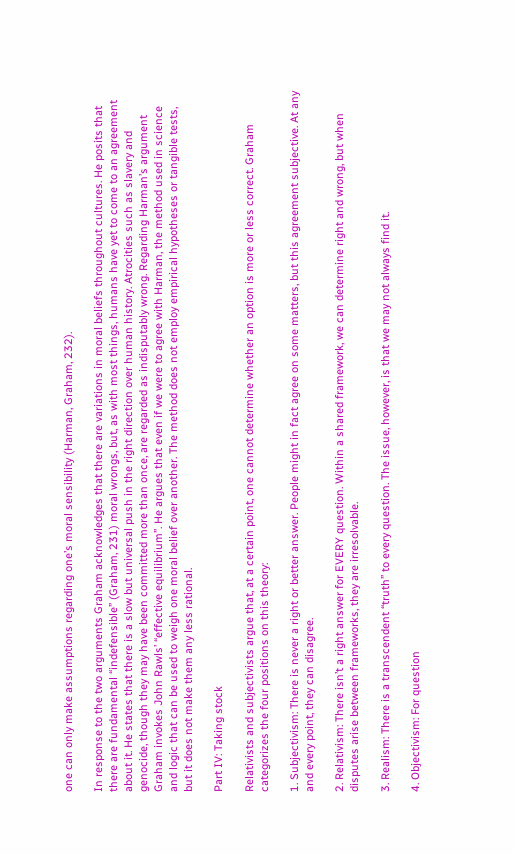one can only make assumptions regarding one’s moral sensibility (Harman, Graham, 232).

In response to the two arguments Graham acknowledges that there are variations in moral beliefs throughout cultures. He posits that there are fundamental “indefensible” (Graham, 231) moral wrongs, but, as with most things, humans have yet to come to an agreement about it. He states that there is a slow but universal push in the right direction over human history. Atrocities such as slavery and genocide, though they may have been committed more than once, are regarded as indisputably wrong. Regarding Harman’s argument Graham invokes John Rawls’ “effective equilibrium”. He argues that even if we were to agree with Harman, the method used in science and logic that can be used to weigh one moral belief over another. The method does not employ empirical hypotheses or tangible tests, but it does not make them any less rational.

Part IV: Taking stock

Relativists and subjectivists argue that, at a certain point, one cannot determine whether an option is more or less correct. Graham categorizes the four positions on this theory:

1. Subjectivism: There is never a right or better answer. People might in fact agree on some matters, but this agreement subjective. At any and every point, they can disagree.

2. Relativism: There isn’t a right answer for EVERY question. Within a shared framework, we can determine right and wrong, but when disputes arise between frameworks, they are irresolvable.

3. Realism: There is a transcendent “truth” to every question. The issue, however, is that we may not always find it.

4. Objectivism: For question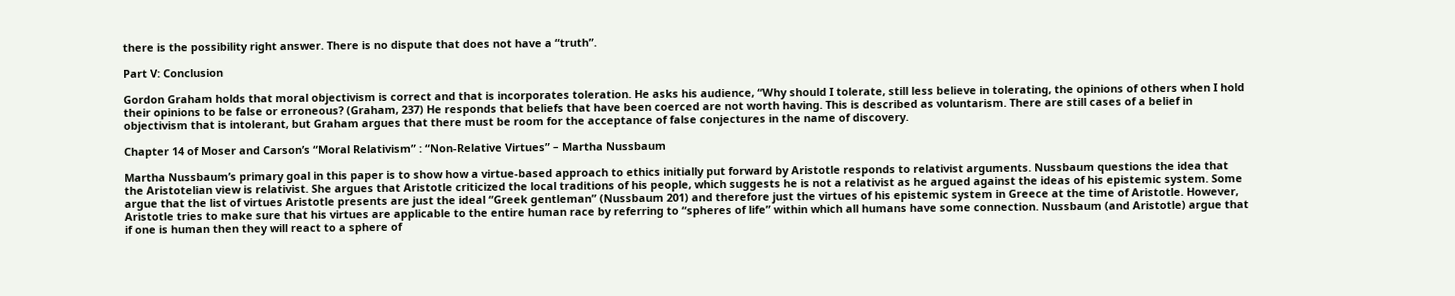there is the possibility right answer. There is no dispute that does not have a “truth”.

Part V: Conclusion

Gordon Graham holds that moral objectivism is correct and that is incorporates toleration. He asks his audience, “Why should I tolerate, still less believe in tolerating, the opinions of others when I hold their opinions to be false or erroneous? (Graham, 237) He responds that beliefs that have been coerced are not worth having. This is described as voluntarism. There are still cases of a belief in objectivism that is intolerant, but Graham argues that there must be room for the acceptance of false conjectures in the name of discovery.

Chapter 14 of Moser and Carson’s “Moral Relativism” : “Non-Relative Virtues” – Martha Nussbaum

Martha Nussbaum’s primary goal in this paper is to show how a virtue-based approach to ethics initially put forward by Aristotle responds to relativist arguments. Nussbaum questions the idea that the Aristotelian view is relativist. She argues that Aristotle criticized the local traditions of his people, which suggests he is not a relativist as he argued against the ideas of his epistemic system. Some argue that the list of virtues Aristotle presents are just the ideal “Greek gentleman” (Nussbaum 201) and therefore just the virtues of his epistemic system in Greece at the time of Aristotle. However, Aristotle tries to make sure that his virtues are applicable to the entire human race by referring to “spheres of life” within which all humans have some connection. Nussbaum (and Aristotle) argue that if one is human then they will react to a sphere of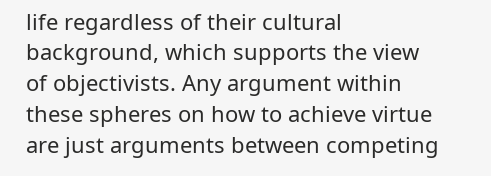life regardless of their cultural background, which supports the view of objectivists. Any argument within these spheres on how to achieve virtue are just arguments between competing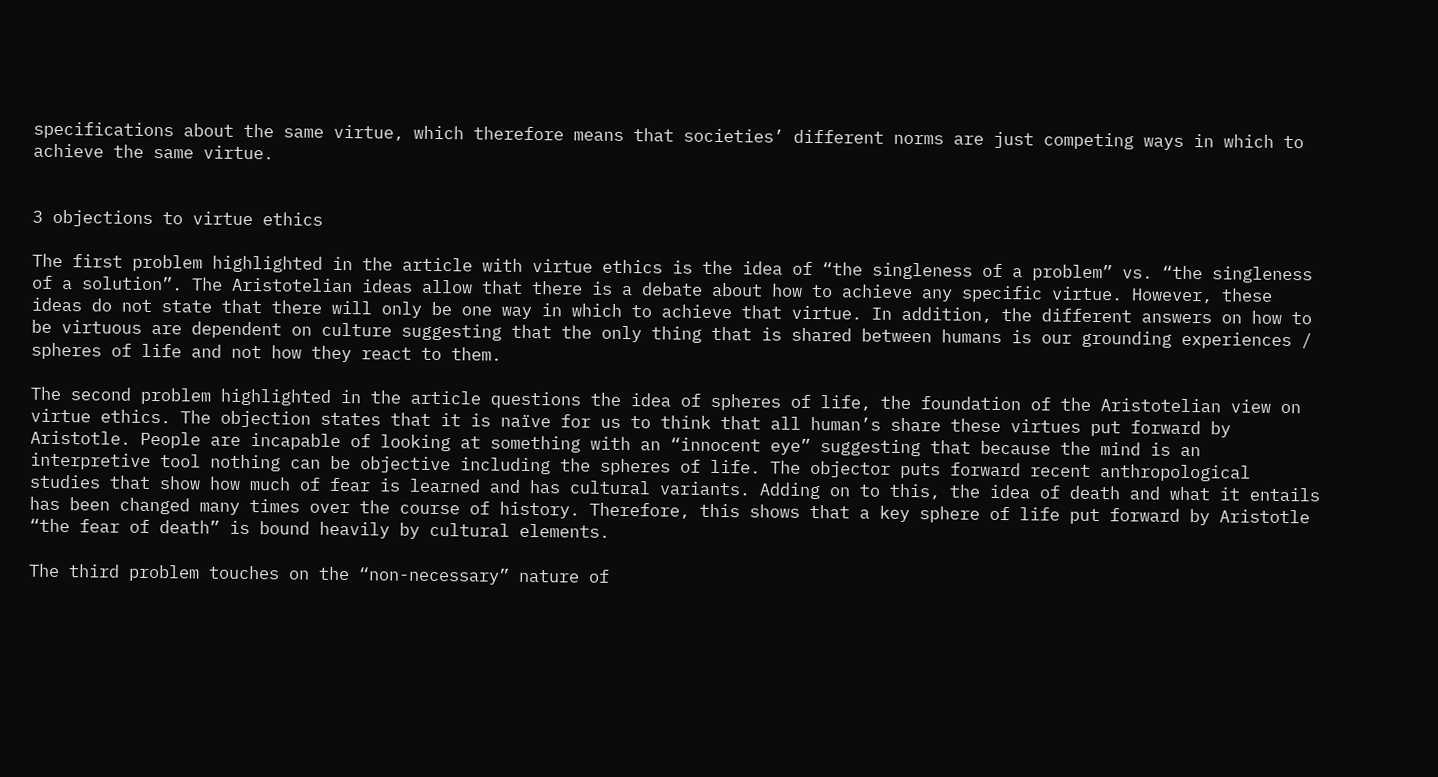specifications about the same virtue, which therefore means that societies’ different norms are just competing ways in which to achieve the same virtue.


3 objections to virtue ethics

The first problem highlighted in the article with virtue ethics is the idea of “the singleness of a problem” vs. “the singleness of a solution”. The Aristotelian ideas allow that there is a debate about how to achieve any specific virtue. However, these ideas do not state that there will only be one way in which to achieve that virtue. In addition, the different answers on how to be virtuous are dependent on culture suggesting that the only thing that is shared between humans is our grounding experiences / spheres of life and not how they react to them.

The second problem highlighted in the article questions the idea of spheres of life, the foundation of the Aristotelian view on virtue ethics. The objection states that it is naïve for us to think that all human’s share these virtues put forward by Aristotle. People are incapable of looking at something with an “innocent eye” suggesting that because the mind is an interpretive tool nothing can be objective including the spheres of life. The objector puts forward recent anthropological studies that show how much of fear is learned and has cultural variants. Adding on to this, the idea of death and what it entails has been changed many times over the course of history. Therefore, this shows that a key sphere of life put forward by Aristotle “the fear of death” is bound heavily by cultural elements.

The third problem touches on the “non-necessary” nature of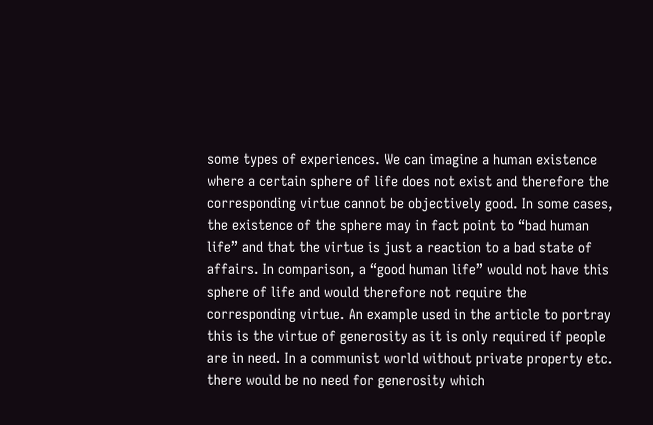some types of experiences. We can imagine a human existence where a certain sphere of life does not exist and therefore the corresponding virtue cannot be objectively good. In some cases, the existence of the sphere may in fact point to “bad human life” and that the virtue is just a reaction to a bad state of affairs. In comparison, a “good human life” would not have this sphere of life and would therefore not require the corresponding virtue. An example used in the article to portray this is the virtue of generosity as it is only required if people are in need. In a communist world without private property etc. there would be no need for generosity which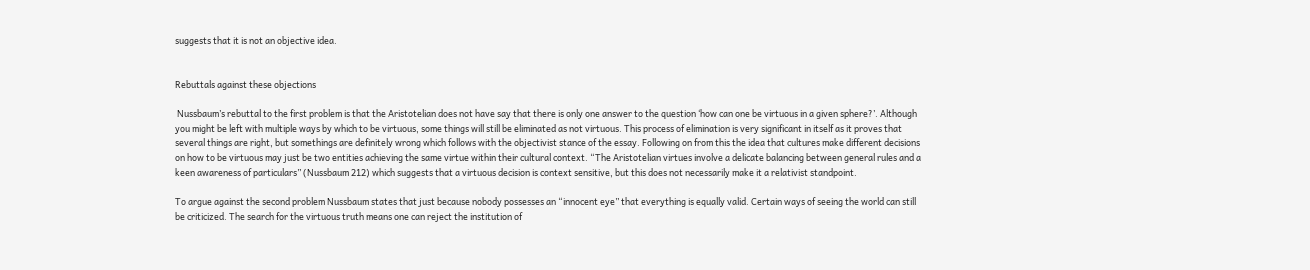suggests that it is not an objective idea.


Rebuttals against these objections

 Nussbaum’s rebuttal to the first problem is that the Aristotelian does not have say that there is only one answer to the question ‘how can one be virtuous in a given sphere?’. Although you might be left with multiple ways by which to be virtuous, some things will still be eliminated as not virtuous. This process of elimination is very significant in itself as it proves that several things are right, but somethings are definitely wrong which follows with the objectivist stance of the essay. Following on from this the idea that cultures make different decisions on how to be virtuous may just be two entities achieving the same virtue within their cultural context. “The Aristotelian virtues involve a delicate balancing between general rules and a keen awareness of particulars” (Nussbaum 212) which suggests that a virtuous decision is context sensitive, but this does not necessarily make it a relativist standpoint.

To argue against the second problem Nussbaum states that just because nobody possesses an “innocent eye” that everything is equally valid. Certain ways of seeing the world can still be criticized. The search for the virtuous truth means one can reject the institution of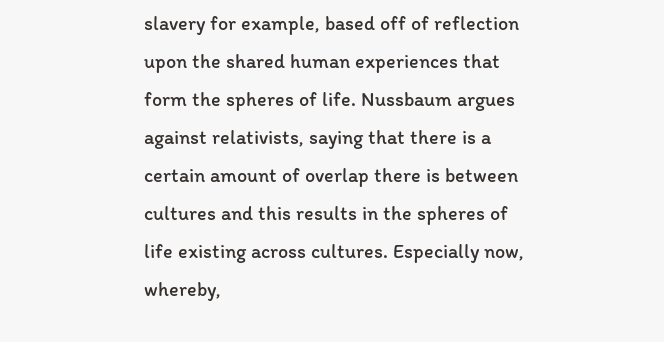slavery for example, based off of reflection upon the shared human experiences that form the spheres of life. Nussbaum argues against relativists, saying that there is a certain amount of overlap there is between cultures and this results in the spheres of life existing across cultures. Especially now, whereby,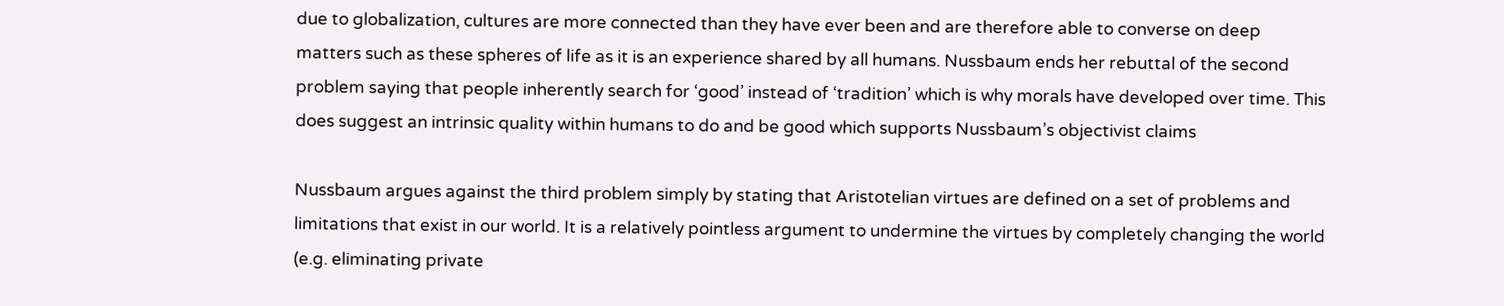due to globalization, cultures are more connected than they have ever been and are therefore able to converse on deep matters such as these spheres of life as it is an experience shared by all humans. Nussbaum ends her rebuttal of the second problem saying that people inherently search for ‘good’ instead of ‘tradition’ which is why morals have developed over time. This does suggest an intrinsic quality within humans to do and be good which supports Nussbaum’s objectivist claims

Nussbaum argues against the third problem simply by stating that Aristotelian virtues are defined on a set of problems and limitations that exist in our world. It is a relatively pointless argument to undermine the virtues by completely changing the world (e.g. eliminating private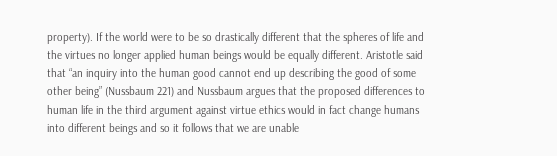property). If the world were to be so drastically different that the spheres of life and the virtues no longer applied human beings would be equally different. Aristotle said that “an inquiry into the human good cannot end up describing the good of some other being” (Nussbaum 221) and Nussbaum argues that the proposed differences to human life in the third argument against virtue ethics would in fact change humans into different beings and so it follows that we are unable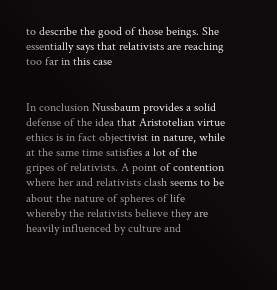to describe the good of those beings. She essentially says that relativists are reaching too far in this case


In conclusion Nussbaum provides a solid defense of the idea that Aristotelian virtue ethics is in fact objectivist in nature, while at the same time satisfies a lot of the gripes of relativists. A point of contention where her and relativists clash seems to be about the nature of spheres of life whereby the relativists believe they are heavily influenced by culture and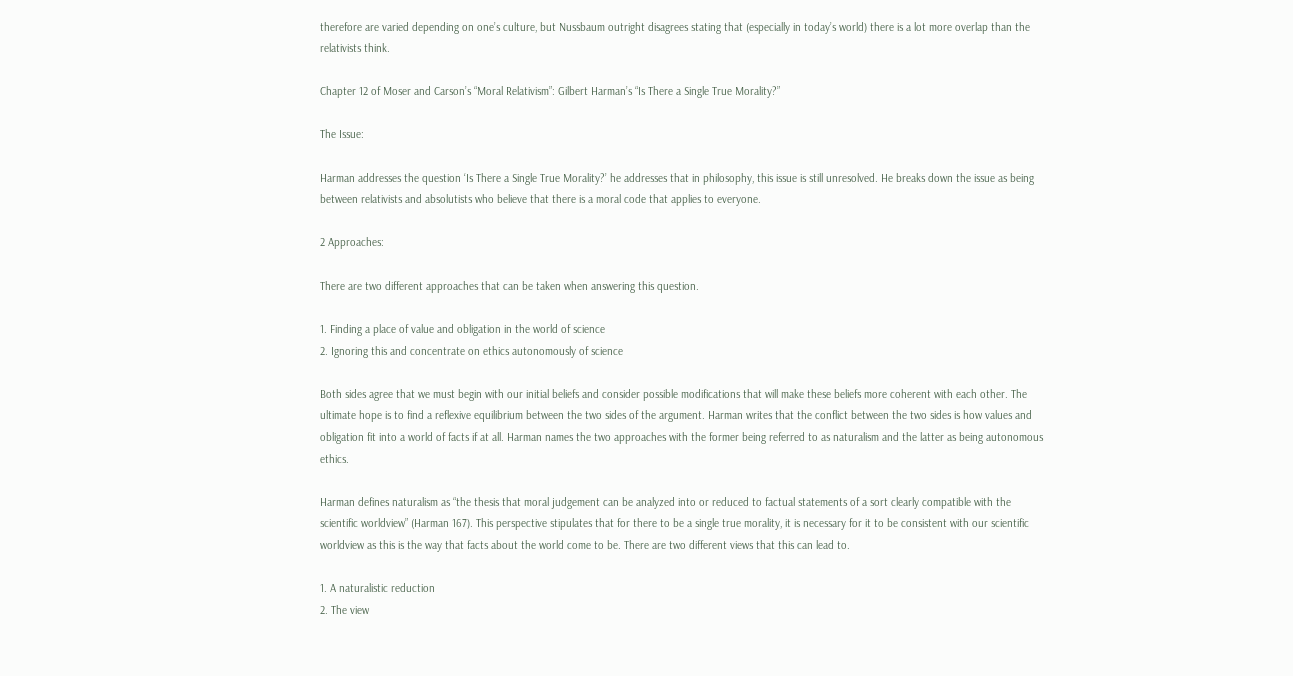therefore are varied depending on one’s culture, but Nussbaum outright disagrees stating that (especially in today’s world) there is a lot more overlap than the relativists think.

Chapter 12 of Moser and Carson’s “Moral Relativism”: Gilbert Harman’s “Is There a Single True Morality?”

The Issue:

Harman addresses the question ‘Is There a Single True Morality?’ he addresses that in philosophy, this issue is still unresolved. He breaks down the issue as being between relativists and absolutists who believe that there is a moral code that applies to everyone.

2 Approaches:

There are two different approaches that can be taken when answering this question.

1. Finding a place of value and obligation in the world of science
2. Ignoring this and concentrate on ethics autonomously of science

Both sides agree that we must begin with our initial beliefs and consider possible modifications that will make these beliefs more coherent with each other. The ultimate hope is to find a reflexive equilibrium between the two sides of the argument. Harman writes that the conflict between the two sides is how values and obligation fit into a world of facts if at all. Harman names the two approaches with the former being referred to as naturalism and the latter as being autonomous ethics.

Harman defines naturalism as “the thesis that moral judgement can be analyzed into or reduced to factual statements of a sort clearly compatible with the scientific worldview” (Harman 167). This perspective stipulates that for there to be a single true morality, it is necessary for it to be consistent with our scientific worldview as this is the way that facts about the world come to be. There are two different views that this can lead to.

1. A naturalistic reduction
2. The view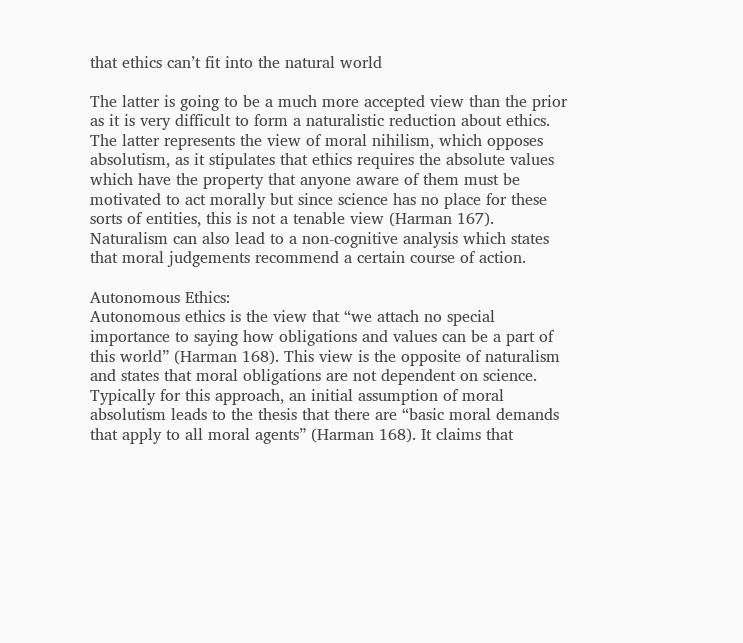that ethics can’t fit into the natural world

The latter is going to be a much more accepted view than the prior as it is very difficult to form a naturalistic reduction about ethics. The latter represents the view of moral nihilism, which opposes absolutism, as it stipulates that ethics requires the absolute values which have the property that anyone aware of them must be motivated to act morally but since science has no place for these sorts of entities, this is not a tenable view (Harman 167). Naturalism can also lead to a non-cognitive analysis which states that moral judgements recommend a certain course of action.

Autonomous Ethics:
Autonomous ethics is the view that “we attach no special importance to saying how obligations and values can be a part of this world” (Harman 168). This view is the opposite of naturalism and states that moral obligations are not dependent on science. Typically for this approach, an initial assumption of moral absolutism leads to the thesis that there are “basic moral demands that apply to all moral agents” (Harman 168). It claims that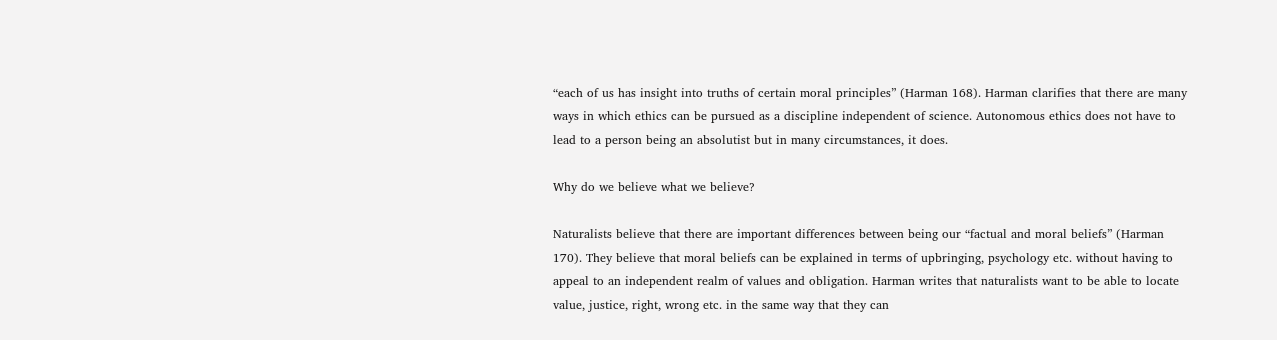“each of us has insight into truths of certain moral principles” (Harman 168). Harman clarifies that there are many ways in which ethics can be pursued as a discipline independent of science. Autonomous ethics does not have to lead to a person being an absolutist but in many circumstances, it does.

Why do we believe what we believe?

Naturalists believe that there are important differences between being our “factual and moral beliefs” (Harman 170). They believe that moral beliefs can be explained in terms of upbringing, psychology etc. without having to appeal to an independent realm of values and obligation. Harman writes that naturalists want to be able to locate value, justice, right, wrong etc. in the same way that they can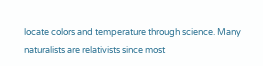locate colors and temperature through science. Many naturalists are relativists since most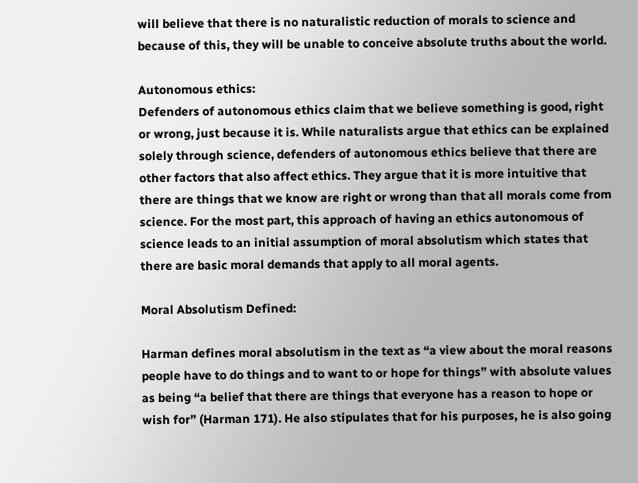will believe that there is no naturalistic reduction of morals to science and because of this, they will be unable to conceive absolute truths about the world.

Autonomous ethics:
Defenders of autonomous ethics claim that we believe something is good, right or wrong, just because it is. While naturalists argue that ethics can be explained solely through science, defenders of autonomous ethics believe that there are other factors that also affect ethics. They argue that it is more intuitive that there are things that we know are right or wrong than that all morals come from science. For the most part, this approach of having an ethics autonomous of science leads to an initial assumption of moral absolutism which states that there are basic moral demands that apply to all moral agents.

Moral Absolutism Defined:

Harman defines moral absolutism in the text as “a view about the moral reasons people have to do things and to want to or hope for things” with absolute values as being “a belief that there are things that everyone has a reason to hope or wish for” (Harman 171). He also stipulates that for his purposes, he is also going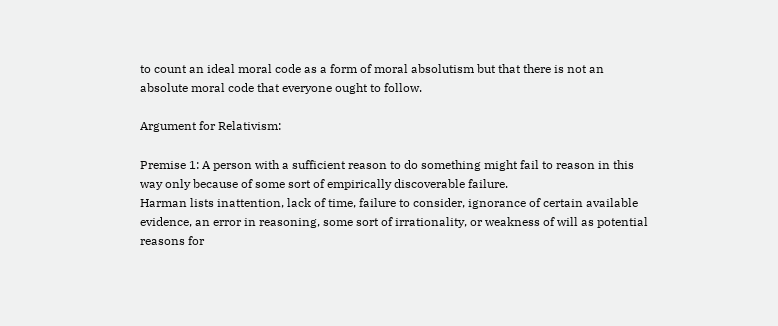to count an ideal moral code as a form of moral absolutism but that there is not an absolute moral code that everyone ought to follow.

Argument for Relativism:

Premise 1: A person with a sufficient reason to do something might fail to reason in this way only because of some sort of empirically discoverable failure.
Harman lists inattention, lack of time, failure to consider, ignorance of certain available evidence, an error in reasoning, some sort of irrationality, or weakness of will as potential reasons for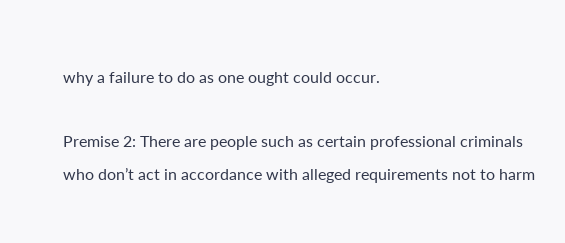why a failure to do as one ought could occur.

Premise 2: There are people such as certain professional criminals who don’t act in accordance with alleged requirements not to harm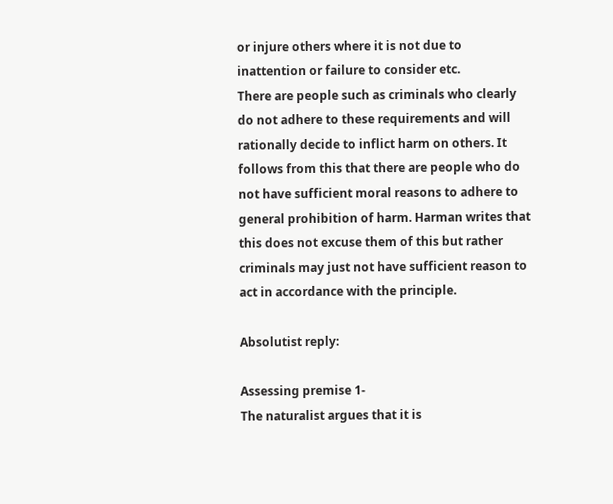or injure others where it is not due to inattention or failure to consider etc.
There are people such as criminals who clearly do not adhere to these requirements and will rationally decide to inflict harm on others. It follows from this that there are people who do not have sufficient moral reasons to adhere to general prohibition of harm. Harman writes that this does not excuse them of this but rather criminals may just not have sufficient reason to act in accordance with the principle.

Absolutist reply:

Assessing premise 1-
The naturalist argues that it is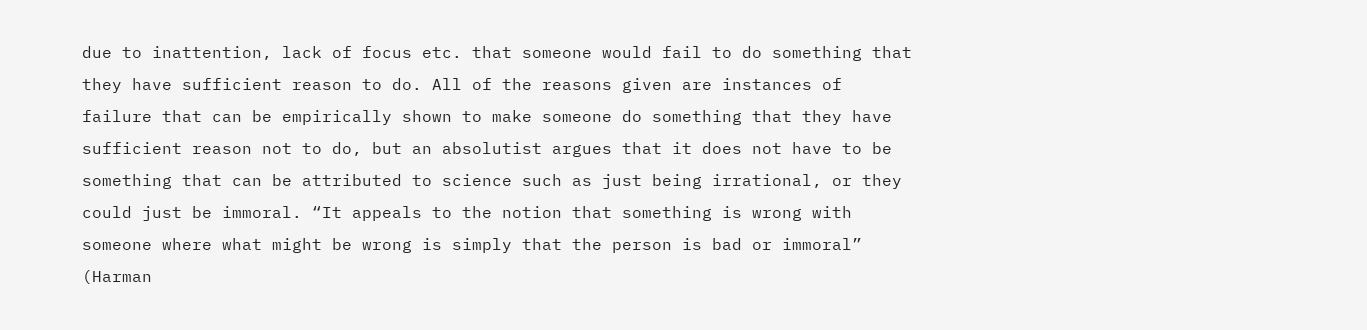due to inattention, lack of focus etc. that someone would fail to do something that they have sufficient reason to do. All of the reasons given are instances of failure that can be empirically shown to make someone do something that they have sufficient reason not to do, but an absolutist argues that it does not have to be something that can be attributed to science such as just being irrational, or they could just be immoral. “It appeals to the notion that something is wrong with someone where what might be wrong is simply that the person is bad or immoral” (Harman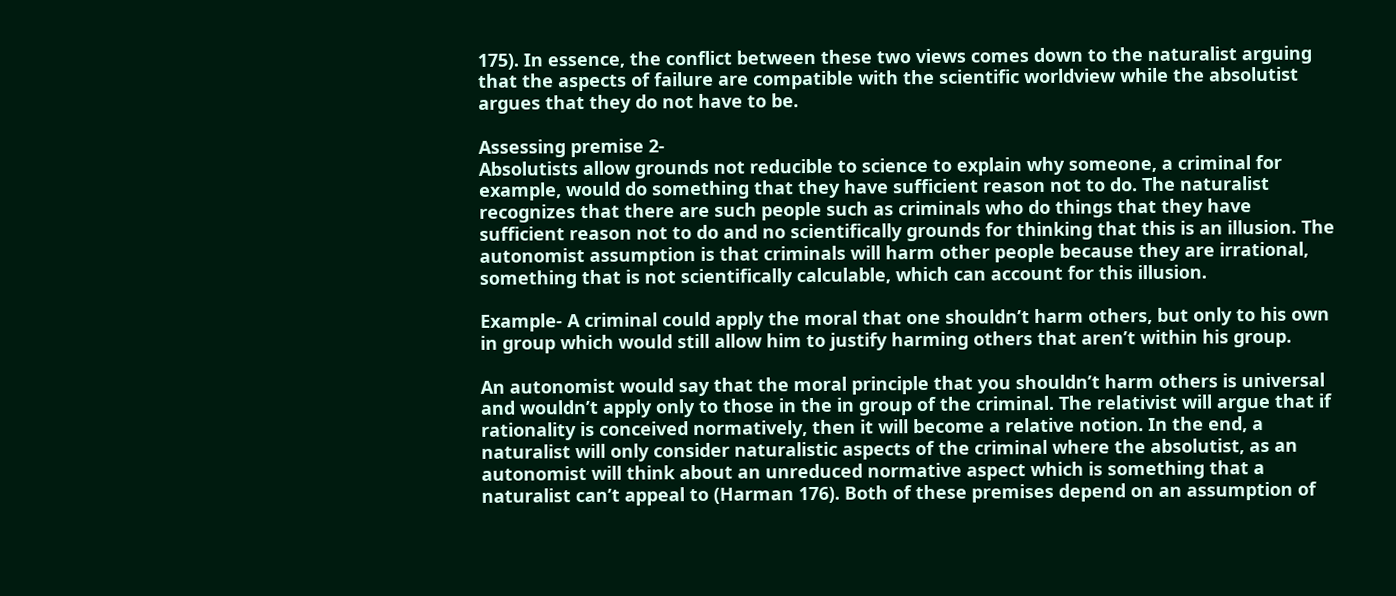175). In essence, the conflict between these two views comes down to the naturalist arguing that the aspects of failure are compatible with the scientific worldview while the absolutist argues that they do not have to be.

Assessing premise 2-
Absolutists allow grounds not reducible to science to explain why someone, a criminal for example, would do something that they have sufficient reason not to do. The naturalist recognizes that there are such people such as criminals who do things that they have sufficient reason not to do and no scientifically grounds for thinking that this is an illusion. The autonomist assumption is that criminals will harm other people because they are irrational, something that is not scientifically calculable, which can account for this illusion.

Example- A criminal could apply the moral that one shouldn’t harm others, but only to his own in group which would still allow him to justify harming others that aren’t within his group.

An autonomist would say that the moral principle that you shouldn’t harm others is universal and wouldn’t apply only to those in the in group of the criminal. The relativist will argue that if rationality is conceived normatively, then it will become a relative notion. In the end, a naturalist will only consider naturalistic aspects of the criminal where the absolutist, as an autonomist will think about an unreduced normative aspect which is something that a naturalist can’t appeal to (Harman 176). Both of these premises depend on an assumption of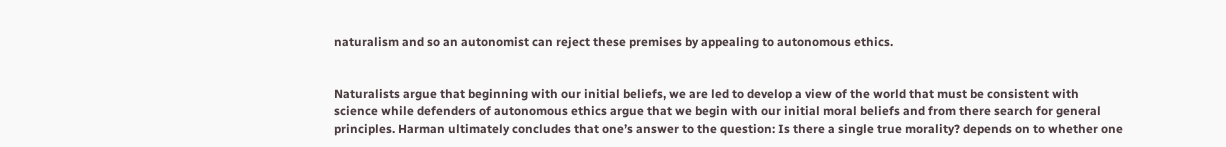naturalism and so an autonomist can reject these premises by appealing to autonomous ethics.


Naturalists argue that beginning with our initial beliefs, we are led to develop a view of the world that must be consistent with science while defenders of autonomous ethics argue that we begin with our initial moral beliefs and from there search for general principles. Harman ultimately concludes that one’s answer to the question: Is there a single true morality? depends on to whether one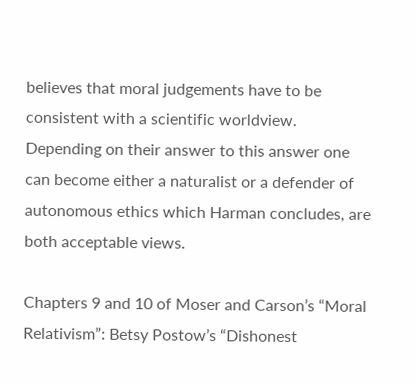believes that moral judgements have to be consistent with a scientific worldview. Depending on their answer to this answer one can become either a naturalist or a defender of autonomous ethics which Harman concludes, are both acceptable views.

Chapters 9 and 10 of Moser and Carson’s “Moral Relativism”: Betsy Postow’s “Dishonest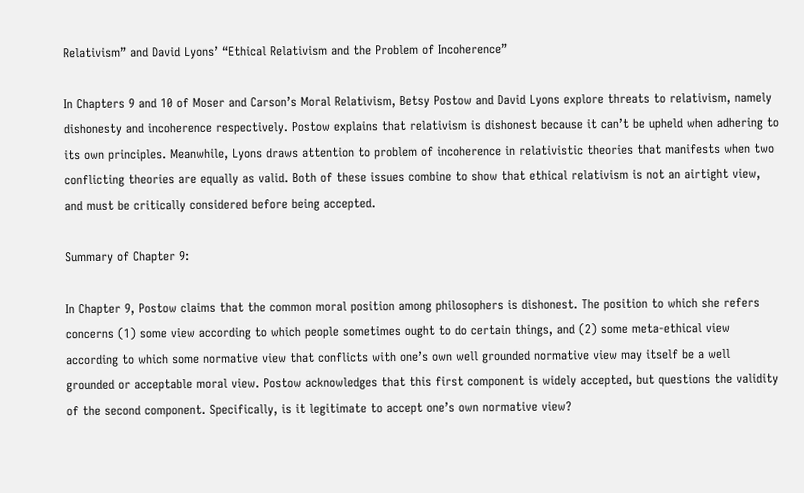Relativism” and David Lyons’ “Ethical Relativism and the Problem of Incoherence”

In Chapters 9 and 10 of Moser and Carson’s Moral Relativism, Betsy Postow and David Lyons explore threats to relativism, namely dishonesty and incoherence respectively. Postow explains that relativism is dishonest because it can’t be upheld when adhering to its own principles. Meanwhile, Lyons draws attention to problem of incoherence in relativistic theories that manifests when two conflicting theories are equally as valid. Both of these issues combine to show that ethical relativism is not an airtight view, and must be critically considered before being accepted.

Summary of Chapter 9:

In Chapter 9, Postow claims that the common moral position among philosophers is dishonest. The position to which she refers concerns (1) some view according to which people sometimes ought to do certain things, and (2) some meta-ethical view according to which some normative view that conflicts with one’s own well grounded normative view may itself be a well grounded or acceptable moral view. Postow acknowledges that this first component is widely accepted, but questions the validity of the second component. Specifically, is it legitimate to accept one’s own normative view?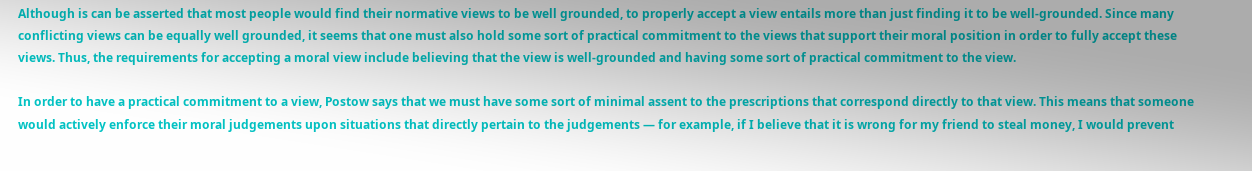Although is can be asserted that most people would find their normative views to be well grounded, to properly accept a view entails more than just finding it to be well-grounded. Since many conflicting views can be equally well grounded, it seems that one must also hold some sort of practical commitment to the views that support their moral position in order to fully accept these views. Thus, the requirements for accepting a moral view include believing that the view is well-grounded and having some sort of practical commitment to the view.

In order to have a practical commitment to a view, Postow says that we must have some sort of minimal assent to the prescriptions that correspond directly to that view. This means that someone would actively enforce their moral judgements upon situations that directly pertain to the judgements — for example, if I believe that it is wrong for my friend to steal money, I would prevent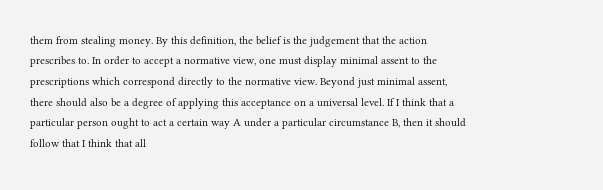them from stealing money. By this definition, the belief is the judgement that the action prescribes to. In order to accept a normative view, one must display minimal assent to the prescriptions which correspond directly to the normative view. Beyond just minimal assent, there should also be a degree of applying this acceptance on a universal level. If I think that a particular person ought to act a certain way A under a particular circumstance B, then it should follow that I think that all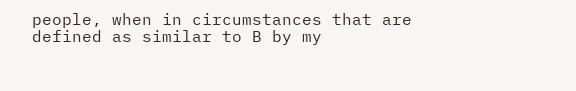people, when in circumstances that are defined as similar to B by my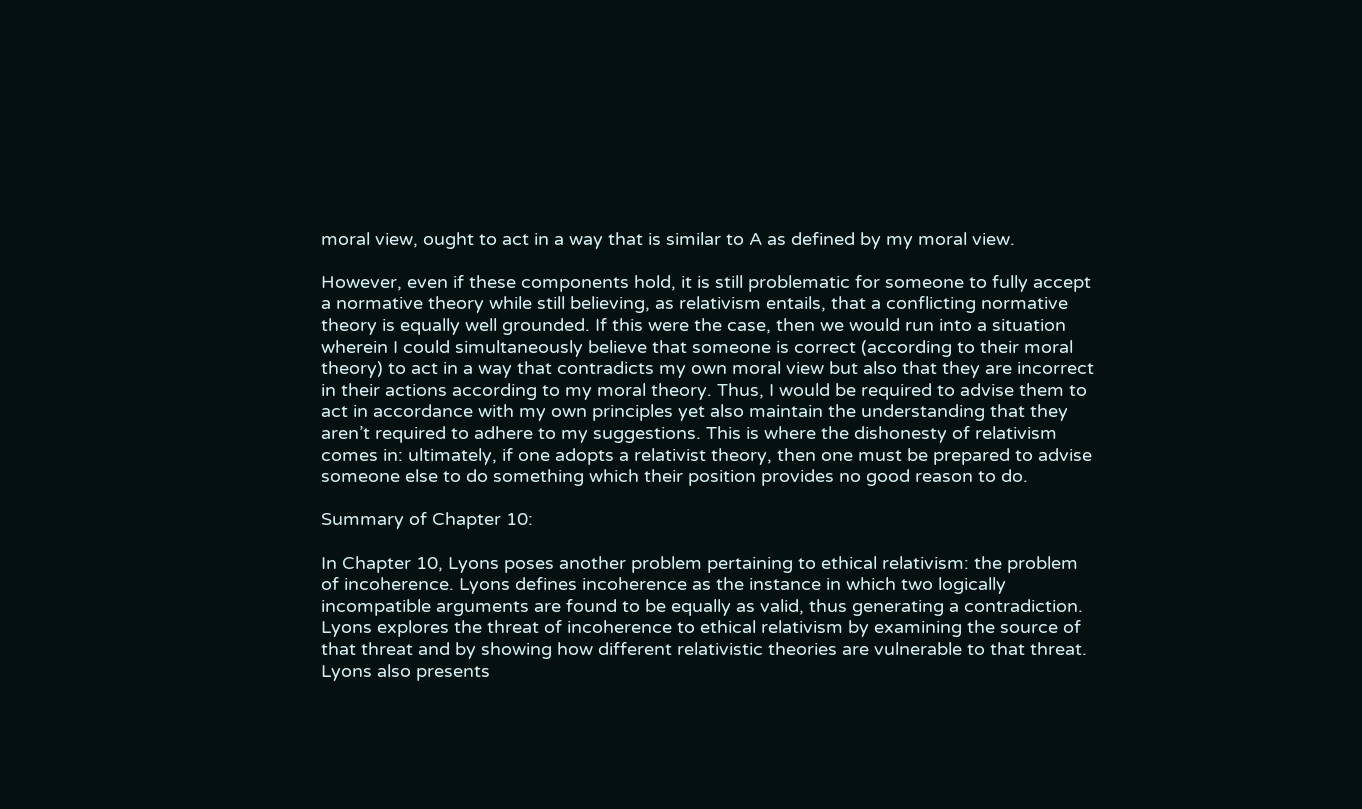moral view, ought to act in a way that is similar to A as defined by my moral view.

However, even if these components hold, it is still problematic for someone to fully accept a normative theory while still believing, as relativism entails, that a conflicting normative theory is equally well grounded. If this were the case, then we would run into a situation wherein I could simultaneously believe that someone is correct (according to their moral theory) to act in a way that contradicts my own moral view but also that they are incorrect in their actions according to my moral theory. Thus, I would be required to advise them to act in accordance with my own principles yet also maintain the understanding that they aren’t required to adhere to my suggestions. This is where the dishonesty of relativism comes in: ultimately, if one adopts a relativist theory, then one must be prepared to advise someone else to do something which their position provides no good reason to do.

Summary of Chapter 10:

In Chapter 10, Lyons poses another problem pertaining to ethical relativism: the problem of incoherence. Lyons defines incoherence as the instance in which two logically incompatible arguments are found to be equally as valid, thus generating a contradiction. Lyons explores the threat of incoherence to ethical relativism by examining the source of that threat and by showing how different relativistic theories are vulnerable to that threat. Lyons also presents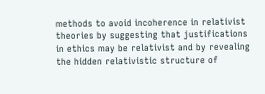methods to avoid incoherence in relativist theories by suggesting that justifications in ethics may be relativist and by revealing the hidden relativistic structure of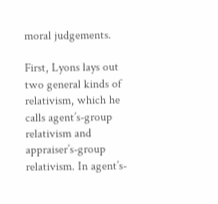moral judgements.

First, Lyons lays out two general kinds of relativism, which he calls agent’s-group relativism and appraiser’s-group relativism. In agent’s-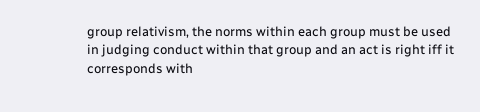group relativism, the norms within each group must be used in judging conduct within that group and an act is right iff it corresponds with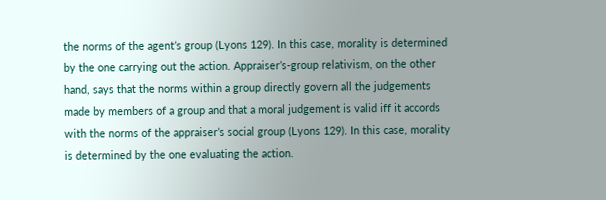the norms of the agent’s group (Lyons 129). In this case, morality is determined by the one carrying out the action. Appraiser’s-group relativism, on the other hand, says that the norms within a group directly govern all the judgements made by members of a group and that a moral judgement is valid iff it accords with the norms of the appraiser’s social group (Lyons 129). In this case, morality is determined by the one evaluating the action.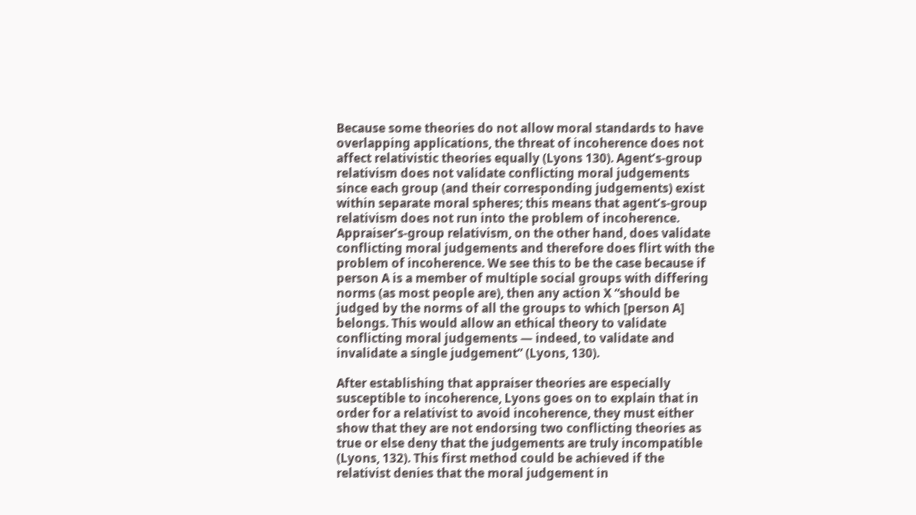Because some theories do not allow moral standards to have overlapping applications, the threat of incoherence does not affect relativistic theories equally (Lyons 130). Agent’s-group relativism does not validate conflicting moral judgements since each group (and their corresponding judgements) exist within separate moral spheres; this means that agent’s-group relativism does not run into the problem of incoherence. Appraiser’s-group relativism, on the other hand, does validate conflicting moral judgements and therefore does flirt with the problem of incoherence. We see this to be the case because if person A is a member of multiple social groups with differing norms (as most people are), then any action X “should be judged by the norms of all the groups to which [person A] belongs. This would allow an ethical theory to validate conflicting moral judgements — indeed, to validate and invalidate a single judgement” (Lyons, 130).

After establishing that appraiser theories are especially susceptible to incoherence, Lyons goes on to explain that in order for a relativist to avoid incoherence, they must either show that they are not endorsing two conflicting theories as true or else deny that the judgements are truly incompatible (Lyons, 132). This first method could be achieved if the relativist denies that the moral judgement in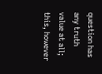question has any truth value at all; this, however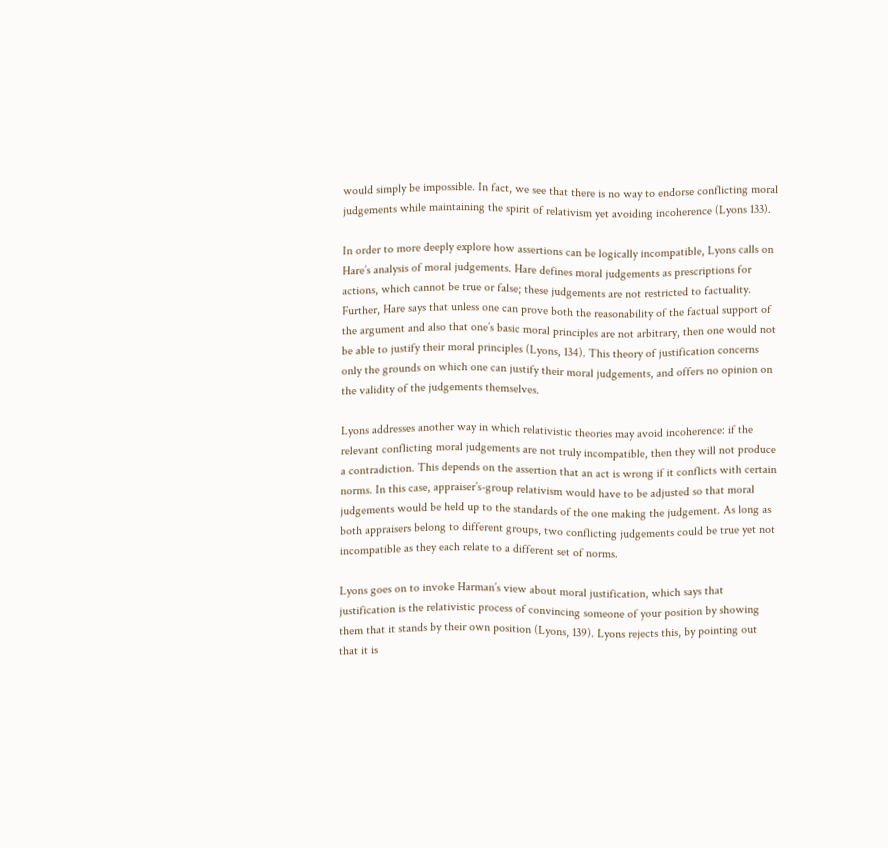would simply be impossible. In fact, we see that there is no way to endorse conflicting moral judgements while maintaining the spirit of relativism yet avoiding incoherence (Lyons 133).

In order to more deeply explore how assertions can be logically incompatible, Lyons calls on Hare’s analysis of moral judgements. Hare defines moral judgements as prescriptions for actions, which cannot be true or false; these judgements are not restricted to factuality. Further, Hare says that unless one can prove both the reasonability of the factual support of the argument and also that one’s basic moral principles are not arbitrary, then one would not be able to justify their moral principles (Lyons, 134). This theory of justification concerns only the grounds on which one can justify their moral judgements, and offers no opinion on the validity of the judgements themselves.

Lyons addresses another way in which relativistic theories may avoid incoherence: if the relevant conflicting moral judgements are not truly incompatible, then they will not produce a contradiction. This depends on the assertion that an act is wrong if it conflicts with certain norms. In this case, appraiser’s-group relativism would have to be adjusted so that moral judgements would be held up to the standards of the one making the judgement. As long as both appraisers belong to different groups, two conflicting judgements could be true yet not incompatible as they each relate to a different set of norms.

Lyons goes on to invoke Harman’s view about moral justification, which says that justification is the relativistic process of convincing someone of your position by showing them that it stands by their own position (Lyons, 139). Lyons rejects this, by pointing out that it is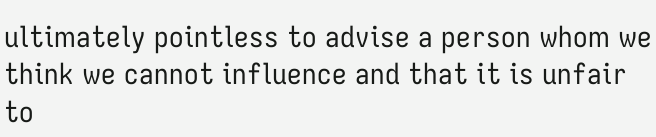ultimately pointless to advise a person whom we think we cannot influence and that it is unfair to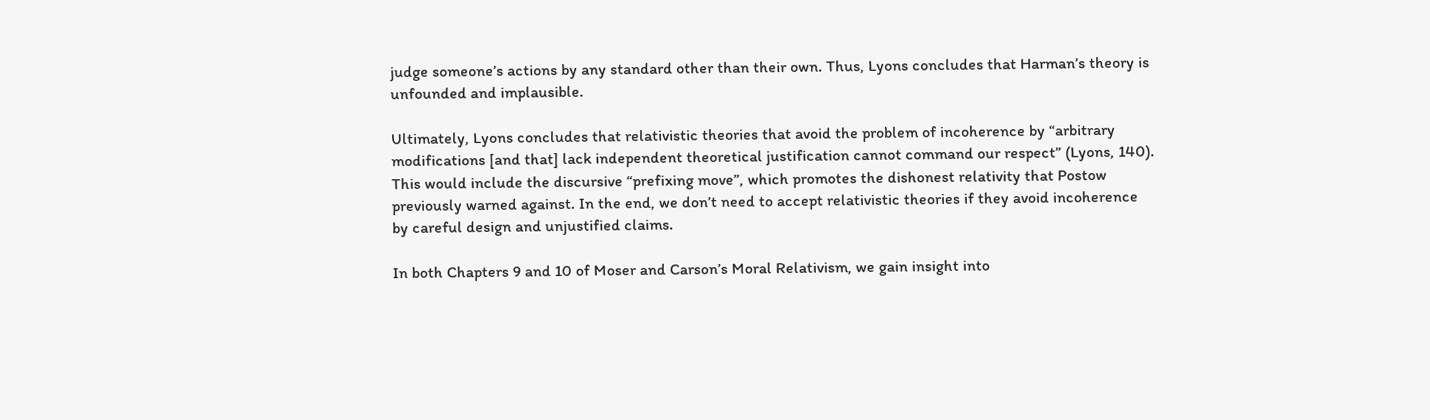judge someone’s actions by any standard other than their own. Thus, Lyons concludes that Harman’s theory is unfounded and implausible.

Ultimately, Lyons concludes that relativistic theories that avoid the problem of incoherence by “arbitrary modifications [and that] lack independent theoretical justification cannot command our respect” (Lyons, 140). This would include the discursive “prefixing move”, which promotes the dishonest relativity that Postow previously warned against. In the end, we don’t need to accept relativistic theories if they avoid incoherence by careful design and unjustified claims.

In both Chapters 9 and 10 of Moser and Carson’s Moral Relativism, we gain insight into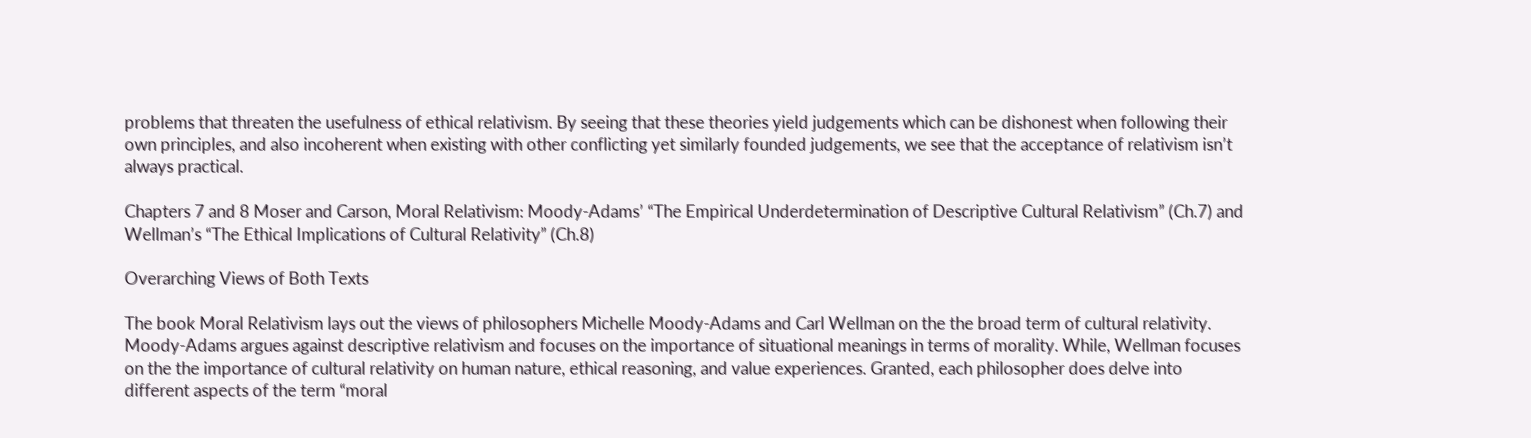problems that threaten the usefulness of ethical relativism. By seeing that these theories yield judgements which can be dishonest when following their own principles, and also incoherent when existing with other conflicting yet similarly founded judgements, we see that the acceptance of relativism isn’t always practical.

Chapters 7 and 8 Moser and Carson, Moral Relativism: Moody-Adams’ “The Empirical Underdetermination of Descriptive Cultural Relativism” (Ch.7) and Wellman’s “The Ethical Implications of Cultural Relativity” (Ch.8)

Overarching Views of Both Texts

The book Moral Relativism lays out the views of philosophers Michelle Moody-Adams and Carl Wellman on the the broad term of cultural relativity. Moody-Adams argues against descriptive relativism and focuses on the importance of situational meanings in terms of morality. While, Wellman focuses on the the importance of cultural relativity on human nature, ethical reasoning, and value experiences. Granted, each philosopher does delve into different aspects of the term “moral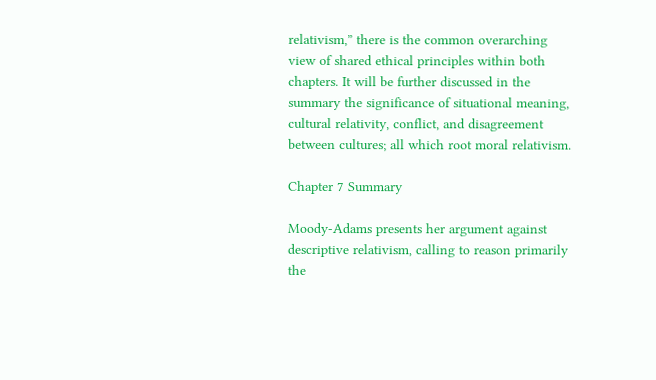relativism,” there is the common overarching view of shared ethical principles within both chapters. It will be further discussed in the summary the significance of situational meaning, cultural relativity, conflict, and disagreement between cultures; all which root moral relativism.

Chapter 7 Summary

Moody-Adams presents her argument against descriptive relativism, calling to reason primarily the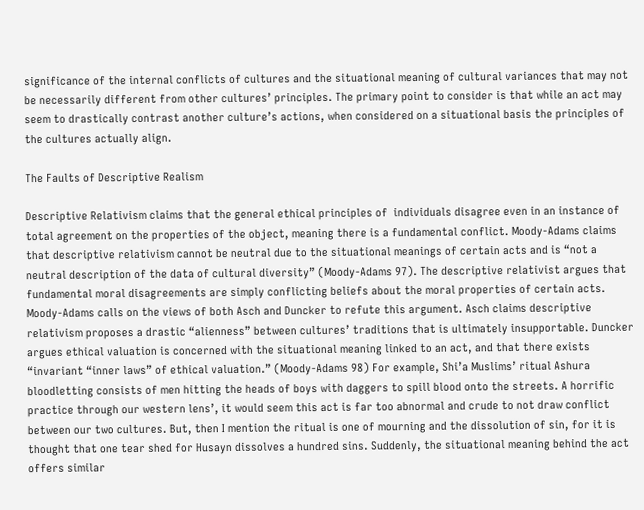significance of the internal conflicts of cultures and the situational meaning of cultural variances that may not be necessarily different from other cultures’ principles. The primary point to consider is that while an act may seem to drastically contrast another culture’s actions, when considered on a situational basis the principles of the cultures actually align.

The Faults of Descriptive Realism

Descriptive Relativism claims that the general ethical principles of  individuals disagree even in an instance of total agreement on the properties of the object, meaning there is a fundamental conflict. Moody-Adams claims that descriptive relativism cannot be neutral due to the situational meanings of certain acts and is “not a neutral description of the data of cultural diversity” (Moody-Adams 97). The descriptive relativist argues that fundamental moral disagreements are simply conflicting beliefs about the moral properties of certain acts. Moody-Adams calls on the views of both Asch and Duncker to refute this argument. Asch claims descriptive relativism proposes a drastic “alienness” between cultures’ traditions that is ultimately insupportable. Duncker argues ethical valuation is concerned with the situational meaning linked to an act, and that there exists “invariant “inner laws” of ethical valuation.” (Moody-Adams 98) For example, Shi’a Muslims’ ritual Ashura bloodletting consists of men hitting the heads of boys with daggers to spill blood onto the streets. A horrific practice through our western lens’, it would seem this act is far too abnormal and crude to not draw conflict between our two cultures. But, then I mention the ritual is one of mourning and the dissolution of sin, for it is thought that one tear shed for Husayn dissolves a hundred sins. Suddenly, the situational meaning behind the act offers similar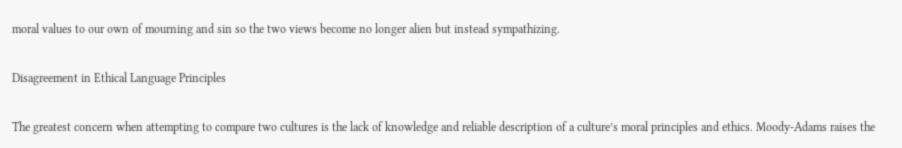moral values to our own of mourning and sin so the two views become no longer alien but instead sympathizing.

Disagreement in Ethical Language Principles

The greatest concern when attempting to compare two cultures is the lack of knowledge and reliable description of a culture’s moral principles and ethics. Moody-Adams raises the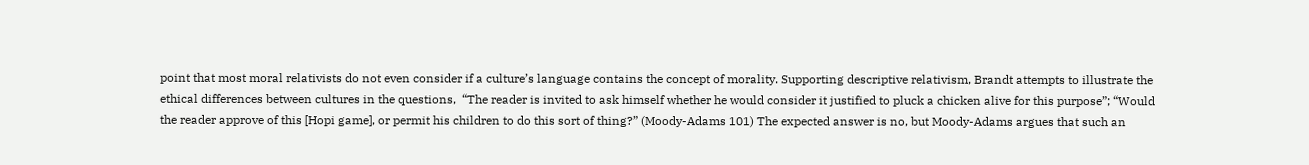point that most moral relativists do not even consider if a culture’s language contains the concept of morality. Supporting descriptive relativism, Brandt attempts to illustrate the ethical differences between cultures in the questions,  “The reader is invited to ask himself whether he would consider it justified to pluck a chicken alive for this purpose”; “Would the reader approve of this [Hopi game], or permit his children to do this sort of thing?” (Moody-Adams 101) The expected answer is no, but Moody-Adams argues that such an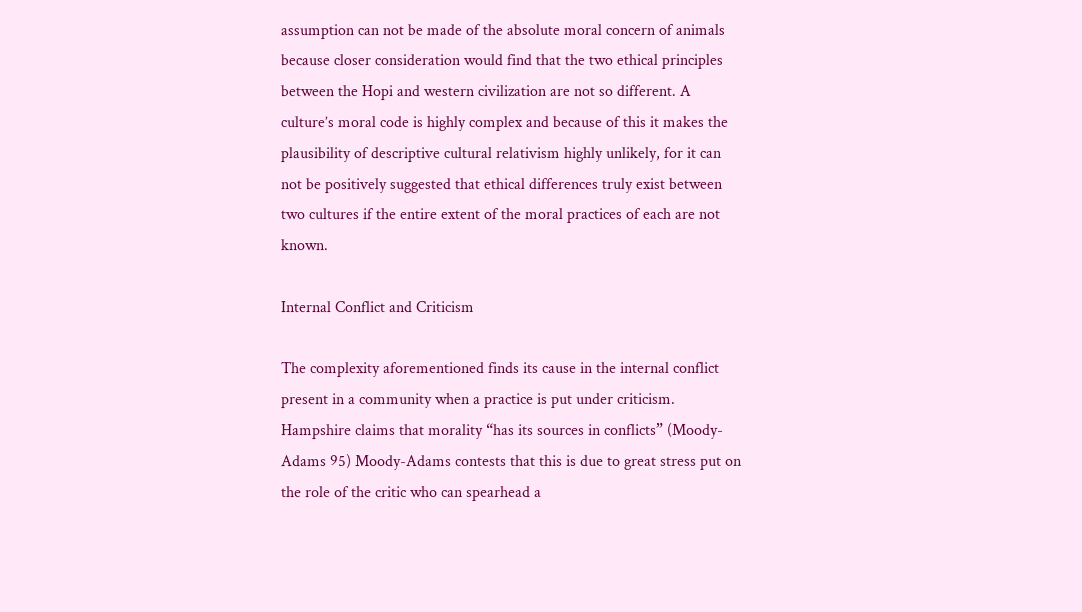assumption can not be made of the absolute moral concern of animals because closer consideration would find that the two ethical principles between the Hopi and western civilization are not so different. A culture’s moral code is highly complex and because of this it makes the plausibility of descriptive cultural relativism highly unlikely, for it can not be positively suggested that ethical differences truly exist between two cultures if the entire extent of the moral practices of each are not known.

Internal Conflict and Criticism

The complexity aforementioned finds its cause in the internal conflict present in a community when a practice is put under criticism. Hampshire claims that morality “has its sources in conflicts” (Moody-Adams 95) Moody-Adams contests that this is due to great stress put on the role of the critic who can spearhead a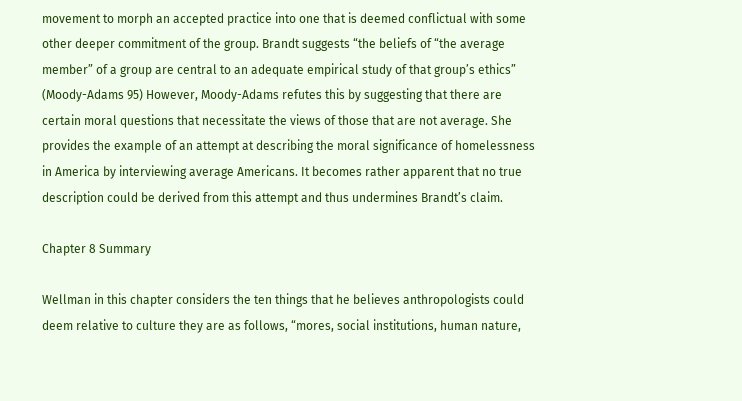movement to morph an accepted practice into one that is deemed conflictual with some other deeper commitment of the group. Brandt suggests “the beliefs of “the average member” of a group are central to an adequate empirical study of that group’s ethics” (Moody-Adams 95) However, Moody-Adams refutes this by suggesting that there are certain moral questions that necessitate the views of those that are not average. She provides the example of an attempt at describing the moral significance of homelessness in America by interviewing average Americans. It becomes rather apparent that no true description could be derived from this attempt and thus undermines Brandt’s claim.

Chapter 8 Summary

Wellman in this chapter considers the ten things that he believes anthropologists could deem relative to culture they are as follows, “mores, social institutions, human nature,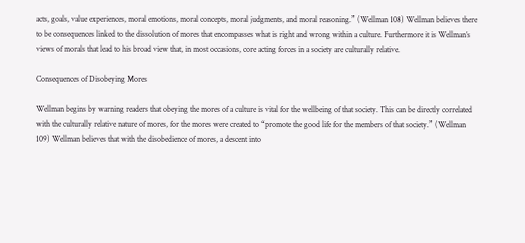acts, goals, value experiences, moral emotions, moral concepts, moral judgments, and moral reasoning.” (Wellman 108) Wellman believes there to be consequences linked to the dissolution of mores that encompasses what is right and wrong within a culture. Furthermore it is Wellman’s views of morals that lead to his broad view that, in most occasions, core acting forces in a society are culturally relative.

Consequences of Disobeying Mores

Wellman begins by warning readers that obeying the mores of a culture is vital for the wellbeing of that society. This can be directly correlated with the culturally relative nature of mores, for the mores were created to “promote the good life for the members of that society.” (Wellman 109) Wellman believes that with the disobedience of mores, a descent into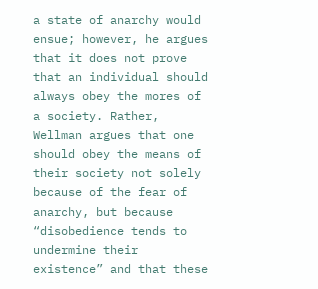a state of anarchy would ensue; however, he argues that it does not prove that an individual should always obey the mores of a society. Rather, Wellman argues that one should obey the means of their society not solely because of the fear of anarchy, but because “disobedience tends to undermine their existence” and that these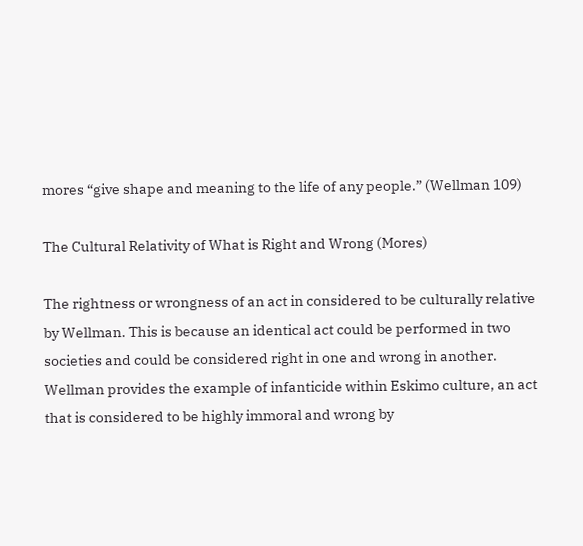mores “give shape and meaning to the life of any people.” (Wellman 109)

The Cultural Relativity of What is Right and Wrong (Mores)

The rightness or wrongness of an act in considered to be culturally relative by Wellman. This is because an identical act could be performed in two societies and could be considered right in one and wrong in another. Wellman provides the example of infanticide within Eskimo culture, an act that is considered to be highly immoral and wrong by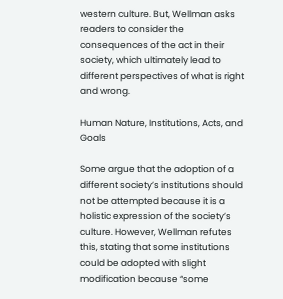western culture. But, Wellman asks readers to consider the consequences of the act in their society, which ultimately lead to different perspectives of what is right and wrong.

Human Nature, Institutions, Acts, and Goals

Some argue that the adoption of a different society’s institutions should not be attempted because it is a holistic expression of the society’s culture. However, Wellman refutes this, stating that some institutions could be adopted with slight modification because “some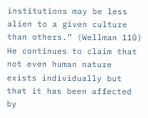institutions may be less alien to a given culture than others.” (Wellman 110) He continues to claim that not even human nature exists individually but that it has been affected by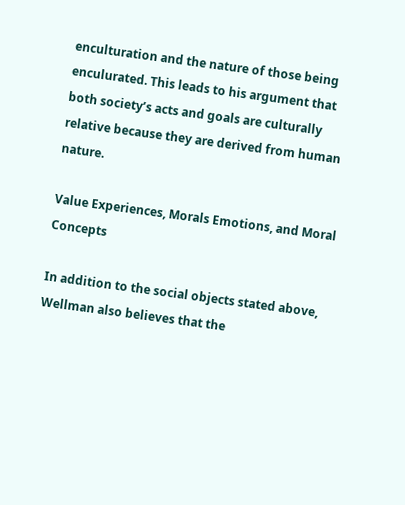enculturation and the nature of those being enculurated. This leads to his argument that both society’s acts and goals are culturally relative because they are derived from human nature.

Value Experiences, Morals Emotions, and Moral Concepts

In addition to the social objects stated above, Wellman also believes that the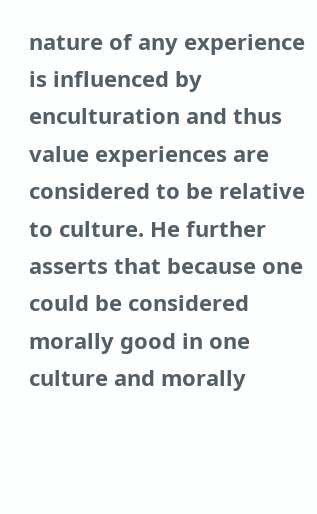nature of any experience is influenced by enculturation and thus value experiences are considered to be relative to culture. He further asserts that because one could be considered morally good in one culture and morally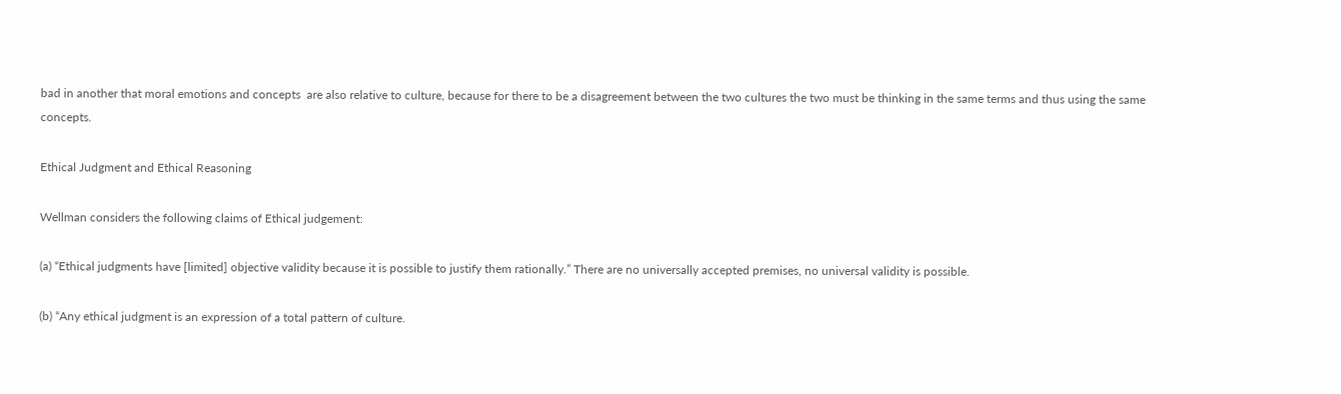bad in another that moral emotions and concepts  are also relative to culture, because for there to be a disagreement between the two cultures the two must be thinking in the same terms and thus using the same concepts.

Ethical Judgment and Ethical Reasoning

Wellman considers the following claims of Ethical judgement:

(a) “Ethical judgments have [limited] objective validity because it is possible to justify them rationally.” There are no universally accepted premises, no universal validity is possible.

(b) “Any ethical judgment is an expression of a total pattern of culture.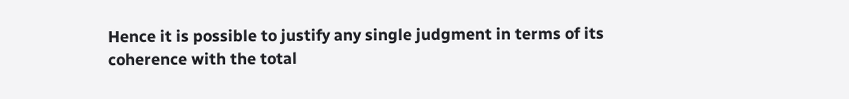Hence it is possible to justify any single judgment in terms of its coherence with the total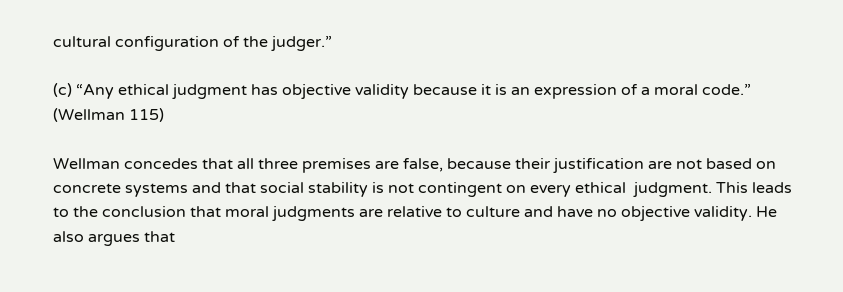cultural configuration of the judger.”

(c) “Any ethical judgment has objective validity because it is an expression of a moral code.” (Wellman 115)

Wellman concedes that all three premises are false, because their justification are not based on concrete systems and that social stability is not contingent on every ethical  judgment. This leads to the conclusion that moral judgments are relative to culture and have no objective validity. He also argues that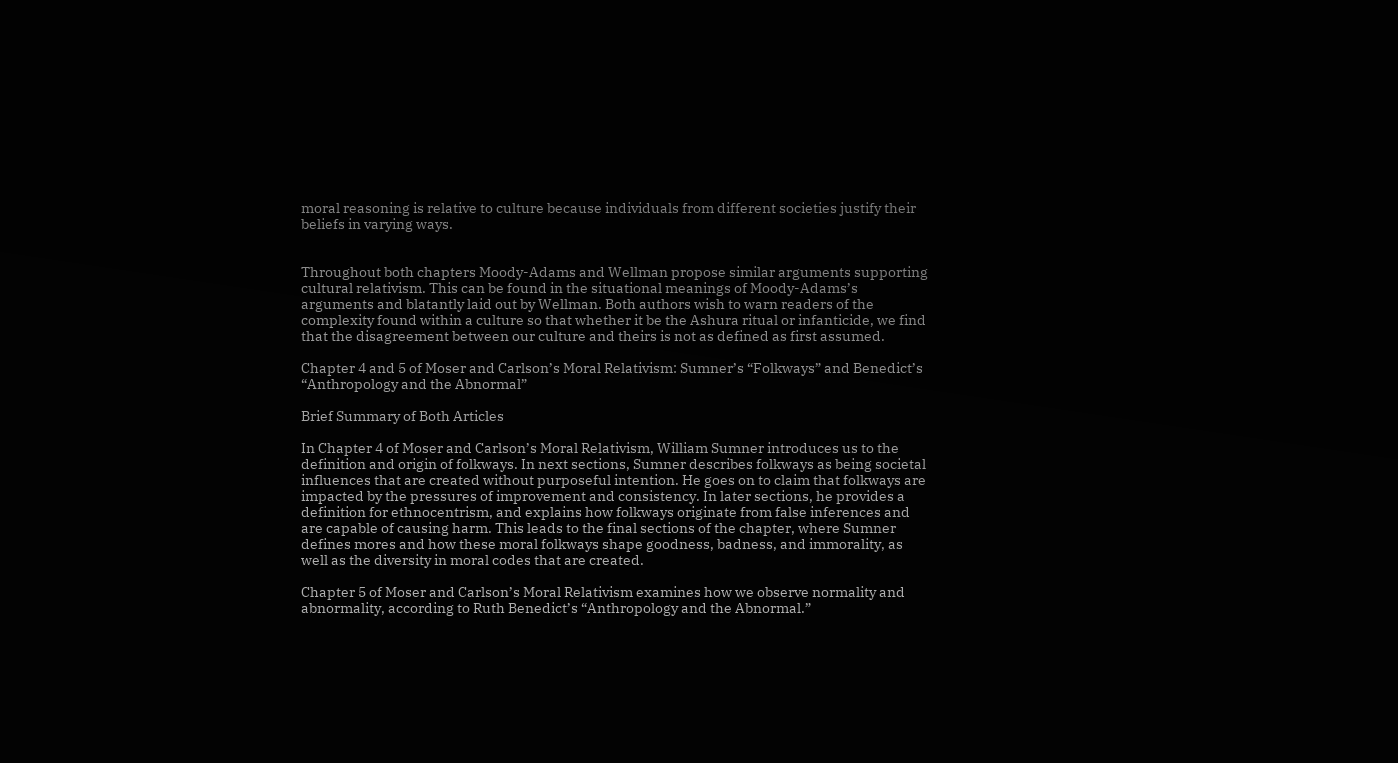moral reasoning is relative to culture because individuals from different societies justify their beliefs in varying ways.


Throughout both chapters Moody-Adams and Wellman propose similar arguments supporting cultural relativism. This can be found in the situational meanings of Moody-Adams’s arguments and blatantly laid out by Wellman. Both authors wish to warn readers of the complexity found within a culture so that whether it be the Ashura ritual or infanticide, we find that the disagreement between our culture and theirs is not as defined as first assumed.

Chapter 4 and 5 of Moser and Carlson’s Moral Relativism: Sumner’s “Folkways” and Benedict’s “Anthropology and the Abnormal”

Brief Summary of Both Articles

In Chapter 4 of Moser and Carlson’s Moral Relativism, William Sumner introduces us to the definition and origin of folkways. In next sections, Sumner describes folkways as being societal influences that are created without purposeful intention. He goes on to claim that folkways are impacted by the pressures of improvement and consistency. In later sections, he provides a definition for ethnocentrism, and explains how folkways originate from false inferences and are capable of causing harm. This leads to the final sections of the chapter, where Sumner defines mores and how these moral folkways shape goodness, badness, and immorality, as well as the diversity in moral codes that are created.

Chapter 5 of Moser and Carlson’s Moral Relativism examines how we observe normality and abnormality, according to Ruth Benedict’s “Anthropology and the Abnormal.”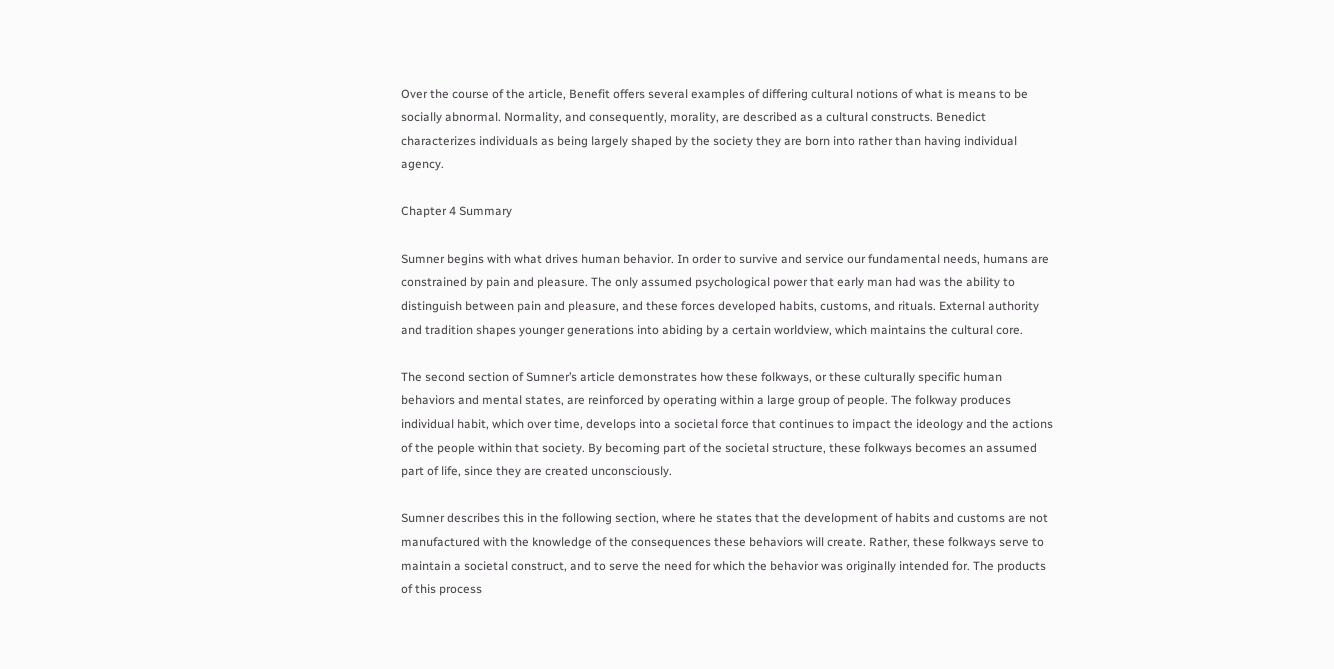Over the course of the article, Benefit offers several examples of differing cultural notions of what is means to be socially abnormal. Normality, and consequently, morality, are described as a cultural constructs. Benedict characterizes individuals as being largely shaped by the society they are born into rather than having individual agency.

Chapter 4 Summary

Sumner begins with what drives human behavior. In order to survive and service our fundamental needs, humans are constrained by pain and pleasure. The only assumed psychological power that early man had was the ability to distinguish between pain and pleasure, and these forces developed habits, customs, and rituals. External authority and tradition shapes younger generations into abiding by a certain worldview, which maintains the cultural core.

The second section of Sumner’s article demonstrates how these folkways, or these culturally specific human behaviors and mental states, are reinforced by operating within a large group of people. The folkway produces individual habit, which over time, develops into a societal force that continues to impact the ideology and the actions of the people within that society. By becoming part of the societal structure, these folkways becomes an assumed part of life, since they are created unconsciously.

Sumner describes this in the following section, where he states that the development of habits and customs are not manufactured with the knowledge of the consequences these behaviors will create. Rather, these folkways serve to maintain a societal construct, and to serve the need for which the behavior was originally intended for. The products of this process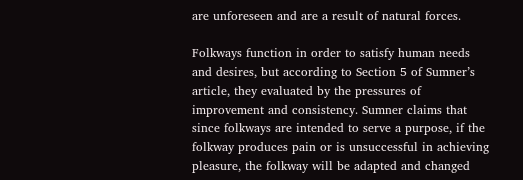are unforeseen and are a result of natural forces.

Folkways function in order to satisfy human needs and desires, but according to Section 5 of Sumner’s article, they evaluated by the pressures of improvement and consistency. Sumner claims that since folkways are intended to serve a purpose, if the folkway produces pain or is unsuccessful in achieving pleasure, the folkway will be adapted and changed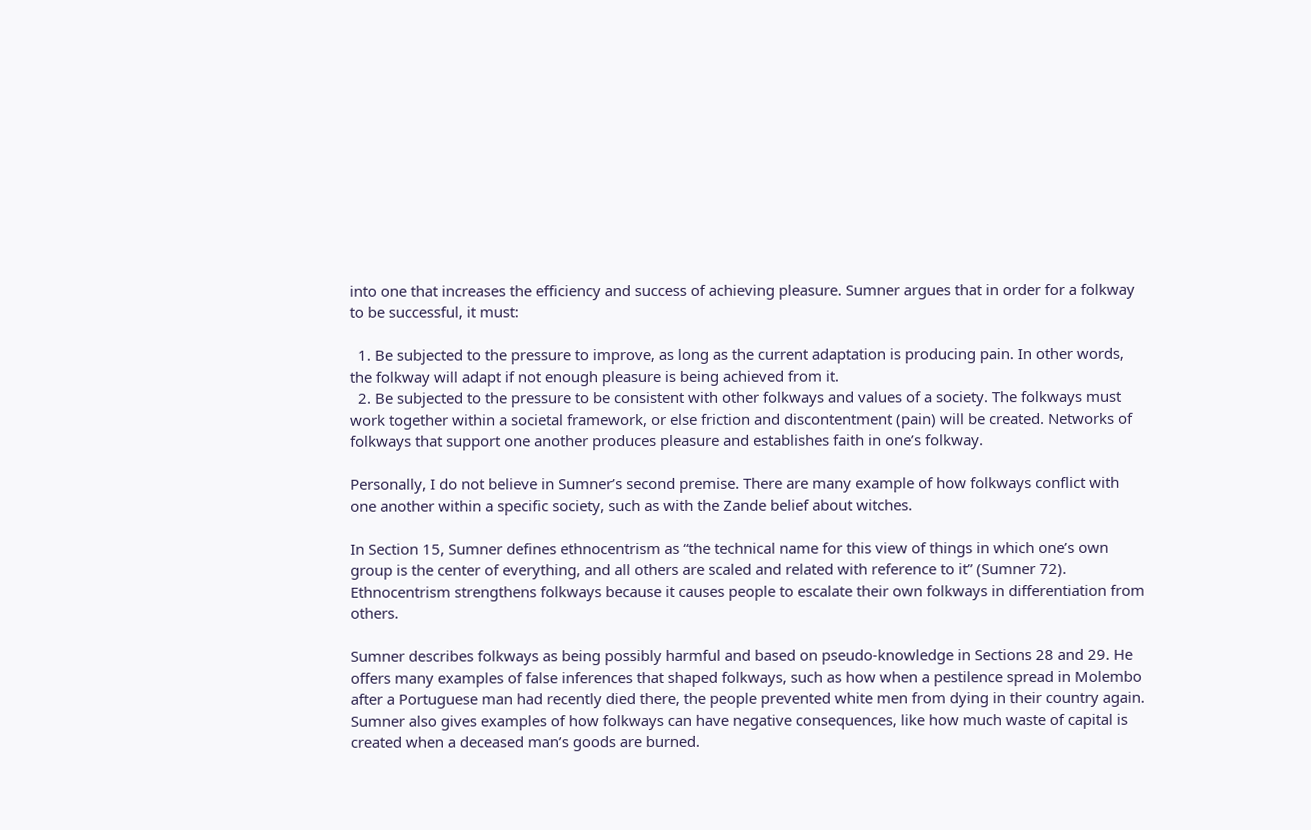into one that increases the efficiency and success of achieving pleasure. Sumner argues that in order for a folkway to be successful, it must:

  1. Be subjected to the pressure to improve, as long as the current adaptation is producing pain. In other words, the folkway will adapt if not enough pleasure is being achieved from it.
  2. Be subjected to the pressure to be consistent with other folkways and values of a society. The folkways must work together within a societal framework, or else friction and discontentment (pain) will be created. Networks of folkways that support one another produces pleasure and establishes faith in one’s folkway.

Personally, I do not believe in Sumner’s second premise. There are many example of how folkways conflict with one another within a specific society, such as with the Zande belief about witches.

In Section 15, Sumner defines ethnocentrism as “the technical name for this view of things in which one’s own group is the center of everything, and all others are scaled and related with reference to it” (Sumner 72). Ethnocentrism strengthens folkways because it causes people to escalate their own folkways in differentiation from others.

Sumner describes folkways as being possibly harmful and based on pseudo-knowledge in Sections 28 and 29. He offers many examples of false inferences that shaped folkways, such as how when a pestilence spread in Molembo after a Portuguese man had recently died there, the people prevented white men from dying in their country again. Sumner also gives examples of how folkways can have negative consequences, like how much waste of capital is created when a deceased man’s goods are burned.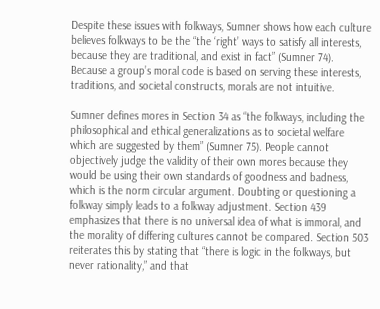Despite these issues with folkways, Sumner shows how each culture believes folkways to be the “the ‘right’ ways to satisfy all interests, because they are traditional, and exist in fact” (Sumner 74). Because a group’s moral code is based on serving these interests, traditions, and societal constructs, morals are not intuitive.

Sumner defines mores in Section 34 as “the folkways, including the philosophical and ethical generalizations as to societal welfare which are suggested by them” (Sumner 75). People cannot objectively judge the validity of their own mores because they would be using their own standards of goodness and badness, which is the norm circular argument. Doubting or questioning a folkway simply leads to a folkway adjustment. Section 439 emphasizes that there is no universal idea of what is immoral, and the morality of differing cultures cannot be compared. Section 503 reiterates this by stating that “there is logic in the folkways, but never rationality,” and that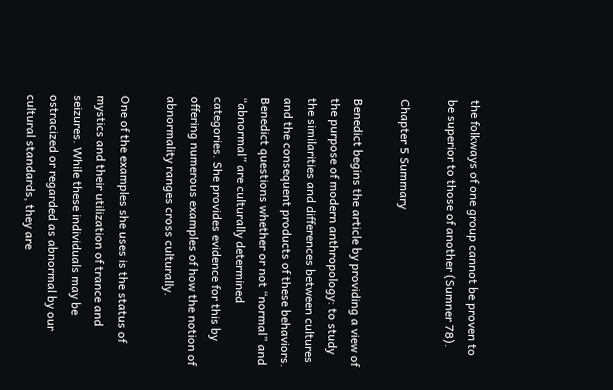the folkways of one group cannot be proven to be superior to those of another (Sumner 78).

Chapter 5 Summary

Benedict begins the article by providing a view of the purpose of modern anthropology: to study the similarities and differences between cultures and the consequent products of these behaviors. Benedict questions whether or not “normal” and “abnormal” are culturally determined categories. She provides evidence for this by offering numerous examples of how the notion of abnormality ranges cross culturally.

One of the examples she uses is the status of mystics and their utilization of trance and seizures. While these individuals may be ostracized or regarded as abnormal by our cultural standards, they are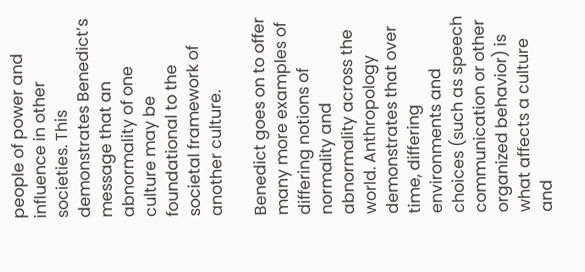people of power and influence in other societies. This demonstrates Benedict’s message that an abnormality of one culture may be foundational to the societal framework of another culture.

Benedict goes on to offer many more examples of differing notions of normality and abnormality across the world. Anthropology demonstrates that over time, differing environments and choices (such as speech communication or other organized behavior) is what affects a culture and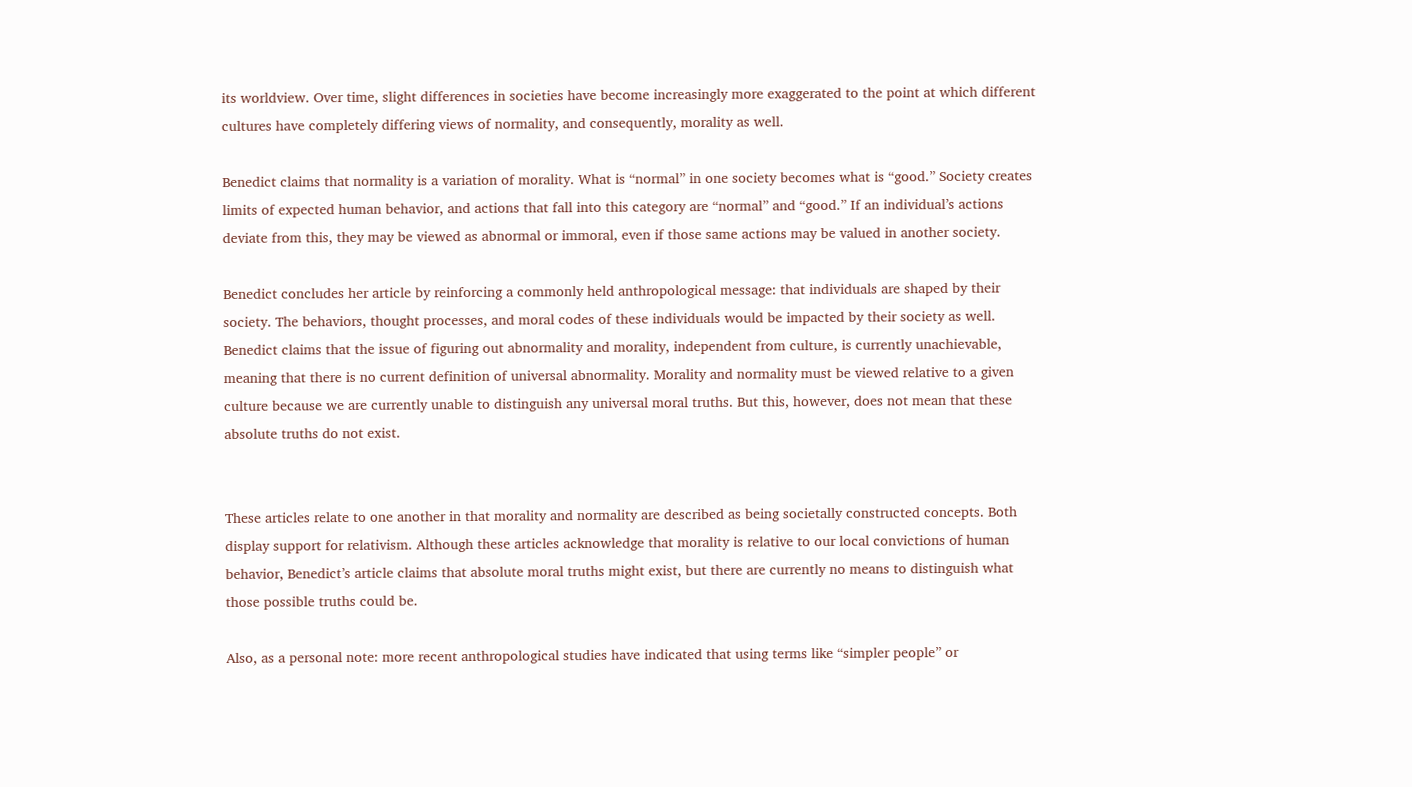its worldview. Over time, slight differences in societies have become increasingly more exaggerated to the point at which different cultures have completely differing views of normality, and consequently, morality as well.

Benedict claims that normality is a variation of morality. What is “normal” in one society becomes what is “good.” Society creates limits of expected human behavior, and actions that fall into this category are “normal” and “good.” If an individual’s actions deviate from this, they may be viewed as abnormal or immoral, even if those same actions may be valued in another society.

Benedict concludes her article by reinforcing a commonly held anthropological message: that individuals are shaped by their society. The behaviors, thought processes, and moral codes of these individuals would be impacted by their society as well. Benedict claims that the issue of figuring out abnormality and morality, independent from culture, is currently unachievable, meaning that there is no current definition of universal abnormality. Morality and normality must be viewed relative to a given culture because we are currently unable to distinguish any universal moral truths. But this, however, does not mean that these absolute truths do not exist.


These articles relate to one another in that morality and normality are described as being societally constructed concepts. Both display support for relativism. Although these articles acknowledge that morality is relative to our local convictions of human behavior, Benedict’s article claims that absolute moral truths might exist, but there are currently no means to distinguish what those possible truths could be.

Also, as a personal note: more recent anthropological studies have indicated that using terms like “simpler people” or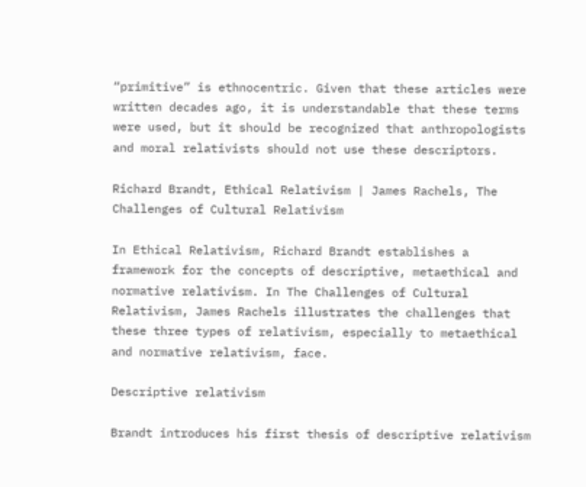“primitive” is ethnocentric. Given that these articles were written decades ago, it is understandable that these terms were used, but it should be recognized that anthropologists and moral relativists should not use these descriptors.

Richard Brandt, Ethical Relativism | James Rachels, The Challenges of Cultural Relativism

In Ethical Relativism, Richard Brandt establishes a framework for the concepts of descriptive, metaethical and normative relativism. In The Challenges of Cultural Relativism, James Rachels illustrates the challenges that these three types of relativism, especially to metaethical and normative relativism, face.

Descriptive relativism

Brandt introduces his first thesis of descriptive relativism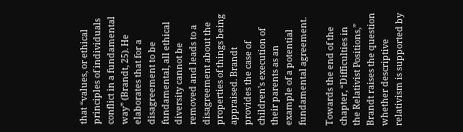that “values, or ethical principles of individuals conflict in a fundamental way” (Brandt, 25). He elaborates that for a disagreement to be fundamental, all ethical diversity cannot be removed and leads to a disagreement about the properties of things being appraised. Brandt provides the case of children’s execution of their parents as an example of a potential fundamental agreement.

Towards the end of the chapter, “Difficulties in the Relativist Positions,” Brandt raises the question whether descriptive relativism is supported by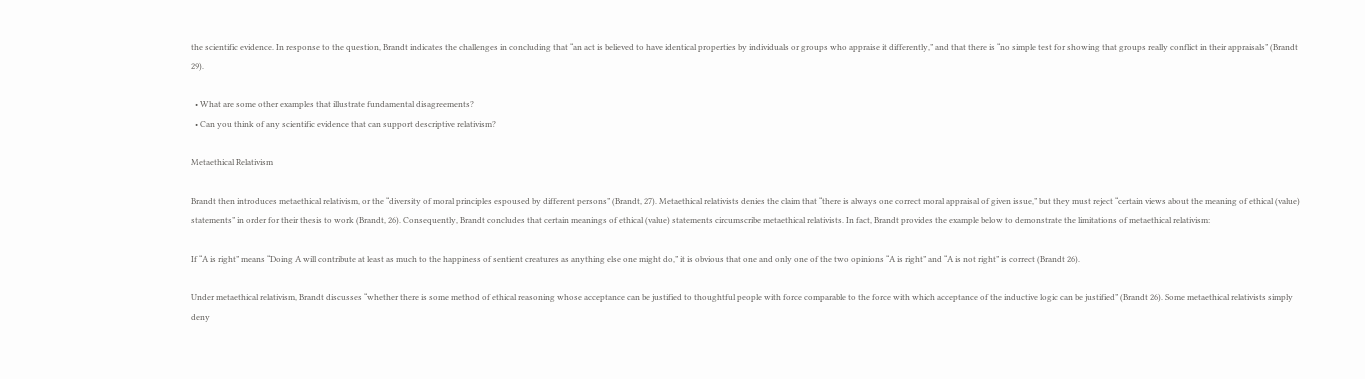the scientific evidence. In response to the question, Brandt indicates the challenges in concluding that “an act is believed to have identical properties by individuals or groups who appraise it differently,” and that there is “no simple test for showing that groups really conflict in their appraisals” (Brandt 29).

  • What are some other examples that illustrate fundamental disagreements?
  • Can you think of any scientific evidence that can support descriptive relativism?

Metaethical Relativism

Brandt then introduces metaethical relativism, or the “diversity of moral principles espoused by different persons” (Brandt, 27). Metaethical relativists denies the claim that “there is always one correct moral appraisal of given issue,” but they must reject “certain views about the meaning of ethical (value) statements” in order for their thesis to work (Brandt, 26). Consequently, Brandt concludes that certain meanings of ethical (value) statements circumscribe metaethical relativists. In fact, Brandt provides the example below to demonstrate the limitations of metaethical relativism:

If “A is right” means “Doing A will contribute at least as much to the happiness of sentient creatures as anything else one might do,” it is obvious that one and only one of the two opinions “A is right” and “A is not right” is correct (Brandt 26).

Under metaethical relativism, Brandt discusses “whether there is some method of ethical reasoning whose acceptance can be justified to thoughtful people with force comparable to the force with which acceptance of the inductive logic can be justified” (Brandt 26). Some metaethical relativists simply deny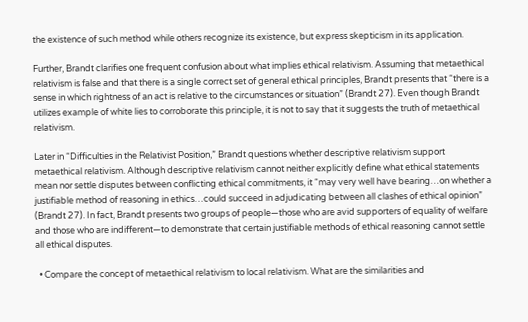the existence of such method while others recognize its existence, but express skepticism in its application.

Further, Brandt clarifies one frequent confusion about what implies ethical relativism. Assuming that metaethical relativism is false and that there is a single correct set of general ethical principles, Brandt presents that “there is a sense in which rightness of an act is relative to the circumstances or situation” (Brandt 27). Even though Brandt utilizes example of white lies to corroborate this principle, it is not to say that it suggests the truth of metaethical relativism.

Later in “Difficulties in the Relativist Position,” Brandt questions whether descriptive relativism support metaethical relativism. Although descriptive relativism cannot neither explicitly define what ethical statements mean nor settle disputes between conflicting ethical commitments, it “may very well have bearing…on whether a justifiable method of reasoning in ethics…could succeed in adjudicating between all clashes of ethical opinion” (Brandt 27). In fact, Brandt presents two groups of people—those who are avid supporters of equality of welfare and those who are indifferent—to demonstrate that certain justifiable methods of ethical reasoning cannot settle all ethical disputes.

  • Compare the concept of metaethical relativism to local relativism. What are the similarities and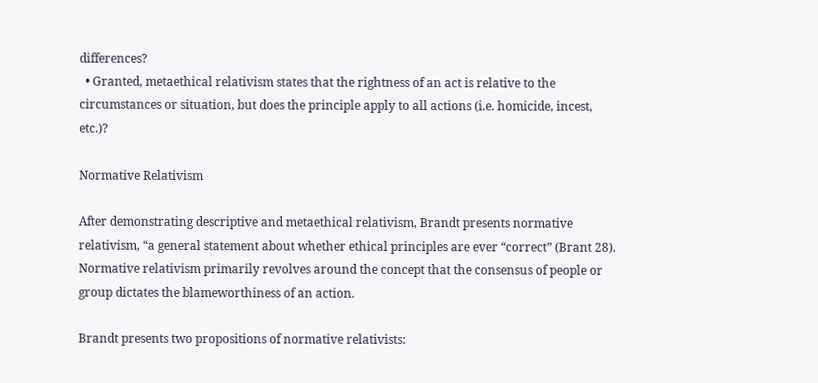differences?
  • Granted, metaethical relativism states that the rightness of an act is relative to the circumstances or situation, but does the principle apply to all actions (i.e. homicide, incest, etc.)?

Normative Relativism

After demonstrating descriptive and metaethical relativism, Brandt presents normative relativism, “a general statement about whether ethical principles are ever “correct” (Brant 28). Normative relativism primarily revolves around the concept that the consensus of people or group dictates the blameworthiness of an action.

Brandt presents two propositions of normative relativists: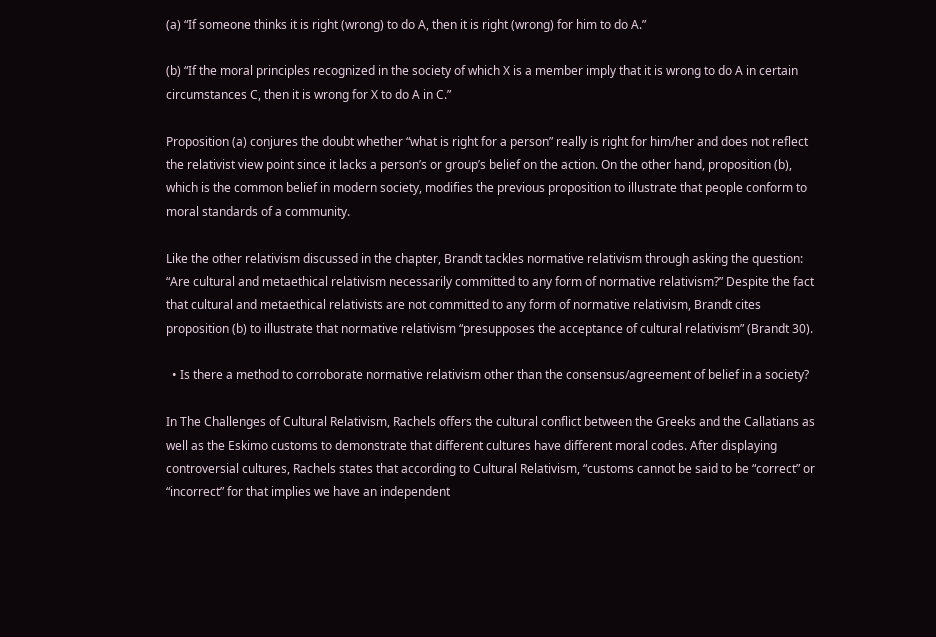(a) “If someone thinks it is right (wrong) to do A, then it is right (wrong) for him to do A.”

(b) “If the moral principles recognized in the society of which X is a member imply that it is wrong to do A in certain circumstances C, then it is wrong for X to do A in C.”

Proposition (a) conjures the doubt whether “what is right for a person” really is right for him/her and does not reflect the relativist view point since it lacks a person’s or group’s belief on the action. On the other hand, proposition (b), which is the common belief in modern society, modifies the previous proposition to illustrate that people conform to moral standards of a community.

Like the other relativism discussed in the chapter, Brandt tackles normative relativism through asking the question: “Are cultural and metaethical relativism necessarily committed to any form of normative relativism?” Despite the fact that cultural and metaethical relativists are not committed to any form of normative relativism, Brandt cites proposition (b) to illustrate that normative relativism “presupposes the acceptance of cultural relativism” (Brandt 30).

  • Is there a method to corroborate normative relativism other than the consensus/agreement of belief in a society?

In The Challenges of Cultural Relativism, Rachels offers the cultural conflict between the Greeks and the Callatians as well as the Eskimo customs to demonstrate that different cultures have different moral codes. After displaying controversial cultures, Rachels states that according to Cultural Relativism, “customs cannot be said to be “correct” or “incorrect” for that implies we have an independent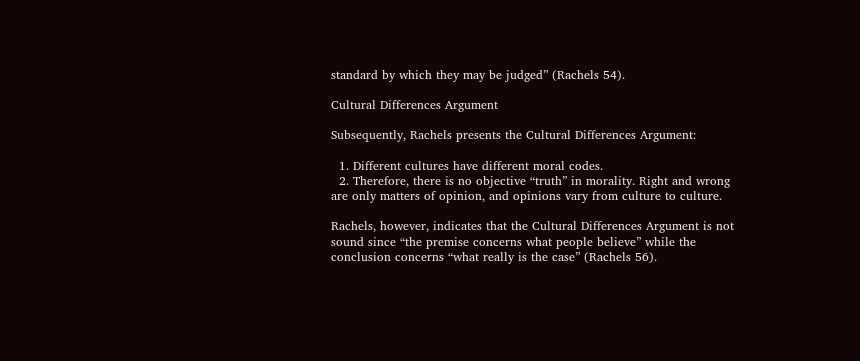standard by which they may be judged” (Rachels 54).

Cultural Differences Argument

Subsequently, Rachels presents the Cultural Differences Argument:

  1. Different cultures have different moral codes.
  2. Therefore, there is no objective “truth” in morality. Right and wrong are only matters of opinion, and opinions vary from culture to culture.

Rachels, however, indicates that the Cultural Differences Argument is not sound since “the premise concerns what people believe” while the conclusion concerns “what really is the case” (Rachels 56).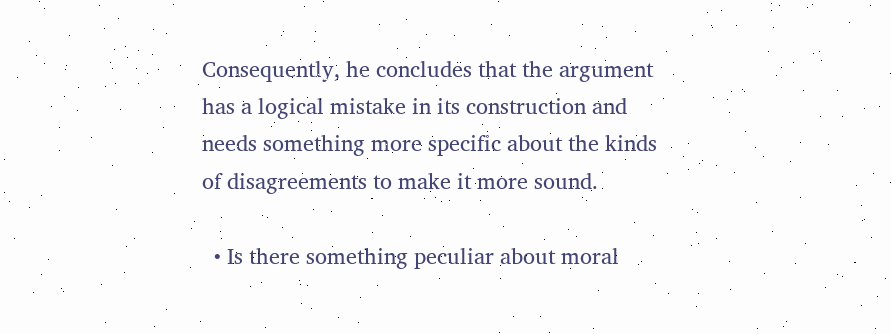Consequently, he concludes that the argument has a logical mistake in its construction and needs something more specific about the kinds of disagreements to make it more sound.

  • Is there something peculiar about moral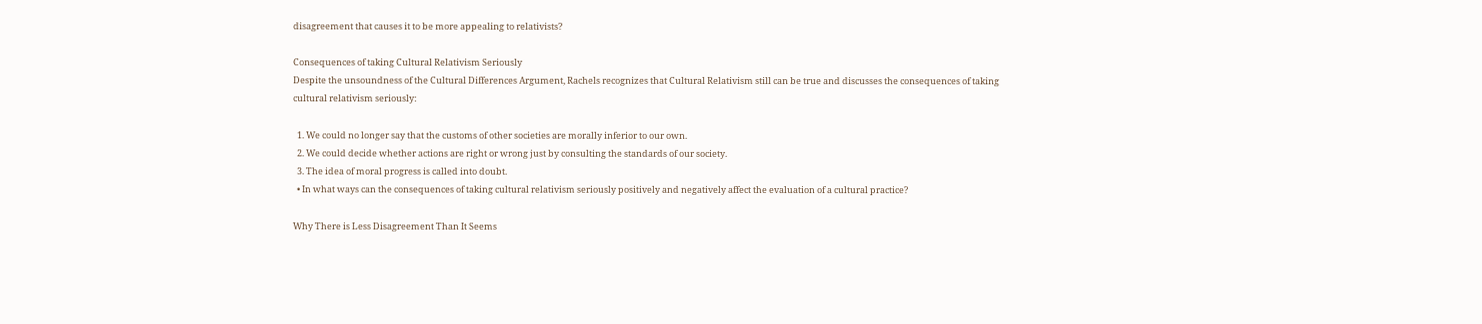disagreement that causes it to be more appealing to relativists?

Consequences of taking Cultural Relativism Seriously
Despite the unsoundness of the Cultural Differences Argument, Rachels recognizes that Cultural Relativism still can be true and discusses the consequences of taking cultural relativism seriously:

  1. We could no longer say that the customs of other societies are morally inferior to our own.
  2. We could decide whether actions are right or wrong just by consulting the standards of our society.
  3. The idea of moral progress is called into doubt.
  • In what ways can the consequences of taking cultural relativism seriously positively and negatively affect the evaluation of a cultural practice?

Why There is Less Disagreement Than It Seems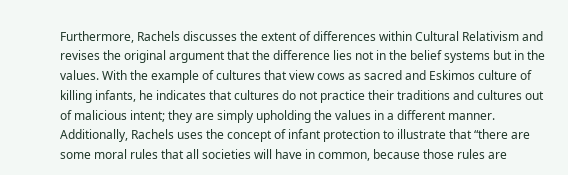Furthermore, Rachels discusses the extent of differences within Cultural Relativism and revises the original argument that the difference lies not in the belief systems but in the values. With the example of cultures that view cows as sacred and Eskimos culture of killing infants, he indicates that cultures do not practice their traditions and cultures out of malicious intent; they are simply upholding the values in a different manner. Additionally, Rachels uses the concept of infant protection to illustrate that “there are some moral rules that all societies will have in common, because those rules are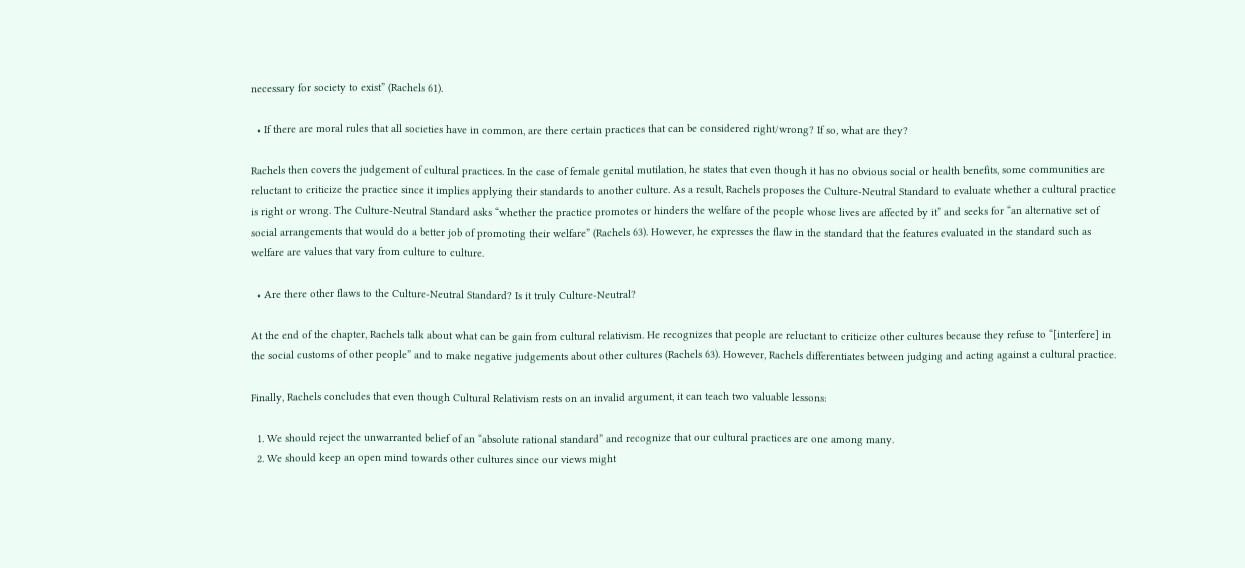necessary for society to exist” (Rachels 61).

  • If there are moral rules that all societies have in common, are there certain practices that can be considered right/wrong? If so, what are they?

Rachels then covers the judgement of cultural practices. In the case of female genital mutilation, he states that even though it has no obvious social or health benefits, some communities are reluctant to criticize the practice since it implies applying their standards to another culture. As a result, Rachels proposes the Culture-Neutral Standard to evaluate whether a cultural practice is right or wrong. The Culture-Neutral Standard asks “whether the practice promotes or hinders the welfare of the people whose lives are affected by it” and seeks for “an alternative set of social arrangements that would do a better job of promoting their welfare” (Rachels 63). However, he expresses the flaw in the standard that the features evaluated in the standard such as welfare are values that vary from culture to culture.

  • Are there other flaws to the Culture-Neutral Standard? Is it truly Culture-Neutral?

At the end of the chapter, Rachels talk about what can be gain from cultural relativism. He recognizes that people are reluctant to criticize other cultures because they refuse to “[interfere] in the social customs of other people” and to make negative judgements about other cultures (Rachels 63). However, Rachels differentiates between judging and acting against a cultural practice.

Finally, Rachels concludes that even though Cultural Relativism rests on an invalid argument, it can teach two valuable lessons:

  1. We should reject the unwarranted belief of an “absolute rational standard” and recognize that our cultural practices are one among many.
  2. We should keep an open mind towards other cultures since our views might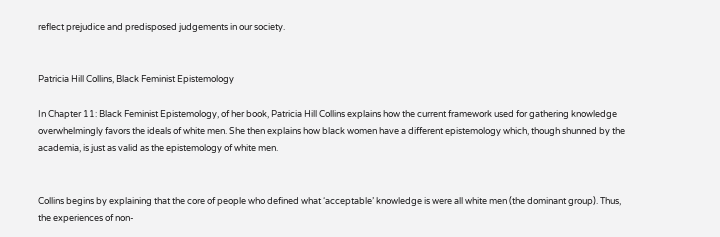reflect prejudice and predisposed judgements in our society.


Patricia Hill Collins, Black Feminist Epistemology

In Chapter 11: Black Feminist Epistemology, of her book, Patricia Hill Collins explains how the current framework used for gathering knowledge overwhelmingly favors the ideals of white men. She then explains how black women have a different epistemology which, though shunned by the academia, is just as valid as the epistemology of white men.


Collins begins by explaining that the core of people who defined what ‘acceptable’ knowledge is were all white men (the dominant group). Thus, the experiences of non-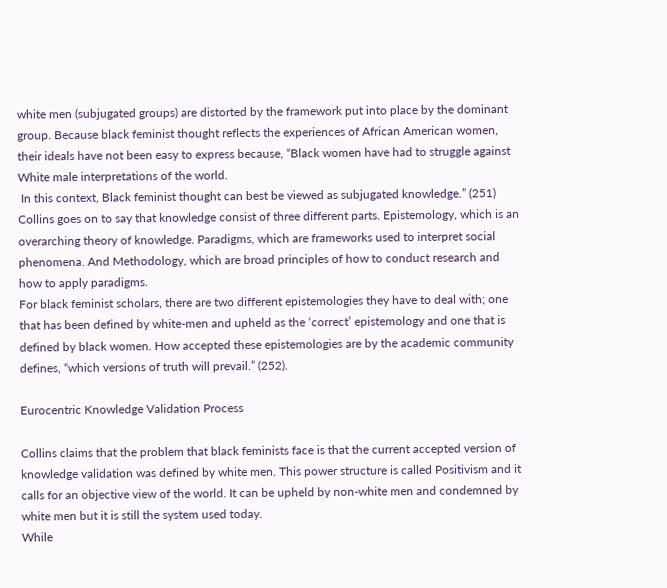white men (subjugated groups) are distorted by the framework put into place by the dominant group. Because black feminist thought reflects the experiences of African American women, their ideals have not been easy to express because, “Black women have had to struggle against White male interpretations of the world.
 In this context, Black feminist thought can best be viewed as subjugated knowledge.” (251)
Collins goes on to say that knowledge consist of three different parts. Epistemology, which is an overarching theory of knowledge. Paradigms, which are frameworks used to interpret social phenomena. And Methodology, which are broad principles of how to conduct research and how to apply paradigms.
For black feminist scholars, there are two different epistemologies they have to deal with; one that has been defined by white-men and upheld as the ‘correct’ epistemology and one that is defined by black women. How accepted these epistemologies are by the academic community defines, “which versions of truth will prevail.” (252).

Eurocentric Knowledge Validation Process

Collins claims that the problem that black feminists face is that the current accepted version of knowledge validation was defined by white men. This power structure is called Positivism and it calls for an objective view of the world. It can be upheld by non-white men and condemned by white men but it is still the system used today.
While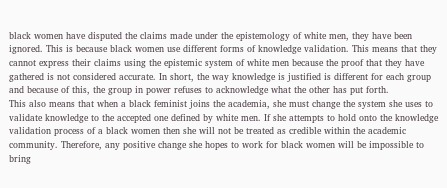black women have disputed the claims made under the epistemology of white men, they have been ignored. This is because black women use different forms of knowledge validation. This means that they cannot express their claims using the epistemic system of white men because the proof that they have gathered is not considered accurate. In short, the way knowledge is justified is different for each group and because of this, the group in power refuses to acknowledge what the other has put forth.
This also means that when a black feminist joins the academia, she must change the system she uses to validate knowledge to the accepted one defined by white men. If she attempts to hold onto the knowledge validation process of a black women then she will not be treated as credible within the academic community. Therefore, any positive change she hopes to work for black women will be impossible to bring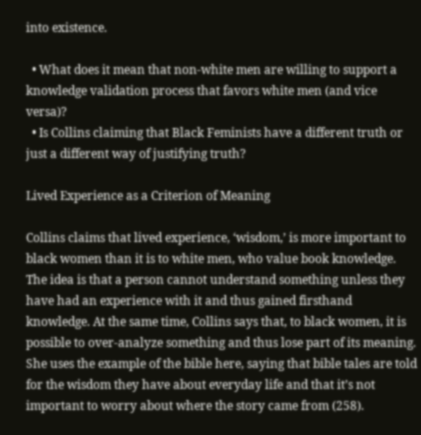into existence.

  • What does it mean that non-white men are willing to support a knowledge validation process that favors white men (and vice versa)?
  • Is Collins claiming that Black Feminists have a different truth or just a different way of justifying truth?

Lived Experience as a Criterion of Meaning

Collins claims that lived experience, ‘wisdom,’ is more important to black women than it is to white men, who value book knowledge. The idea is that a person cannot understand something unless they have had an experience with it and thus gained firsthand knowledge. At the same time, Collins says that, to black women, it is possible to over-analyze something and thus lose part of its meaning. She uses the example of the bible here, saying that bible tales are told for the wisdom they have about everyday life and that it’s not important to worry about where the story came from (258).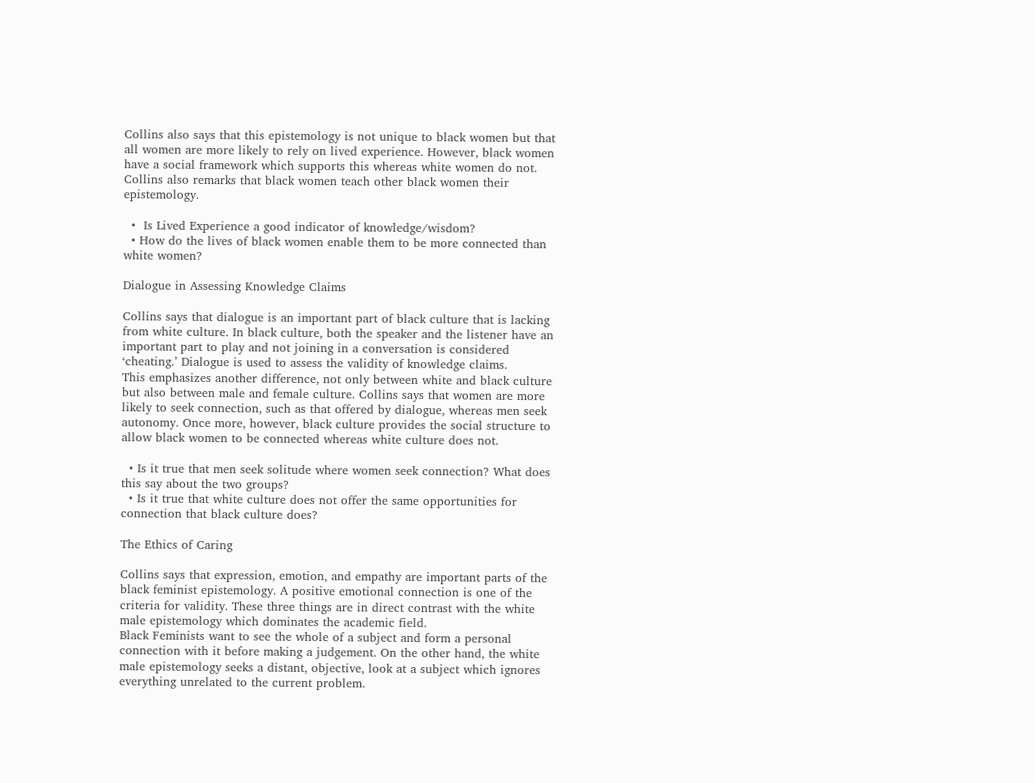Collins also says that this epistemology is not unique to black women but that all women are more likely to rely on lived experience. However, black women have a social framework which supports this whereas white women do not. Collins also remarks that black women teach other black women their epistemology.

  •  Is Lived Experience a good indicator of knowledge/wisdom?
  • How do the lives of black women enable them to be more connected than white women?

Dialogue in Assessing Knowledge Claims

Collins says that dialogue is an important part of black culture that is lacking from white culture. In black culture, both the speaker and the listener have an important part to play and not joining in a conversation is considered ‘cheating.’ Dialogue is used to assess the validity of knowledge claims.
This emphasizes another difference, not only between white and black culture but also between male and female culture. Collins says that women are more likely to seek connection, such as that offered by dialogue, whereas men seek autonomy. Once more, however, black culture provides the social structure to allow black women to be connected whereas white culture does not.

  • Is it true that men seek solitude where women seek connection? What does this say about the two groups?
  • Is it true that white culture does not offer the same opportunities for connection that black culture does?

The Ethics of Caring

Collins says that expression, emotion, and empathy are important parts of the black feminist epistemology. A positive emotional connection is one of the criteria for validity. These three things are in direct contrast with the white male epistemology which dominates the academic field.
Black Feminists want to see the whole of a subject and form a personal connection with it before making a judgement. On the other hand, the white male epistemology seeks a distant, objective, look at a subject which ignores everything unrelated to the current problem.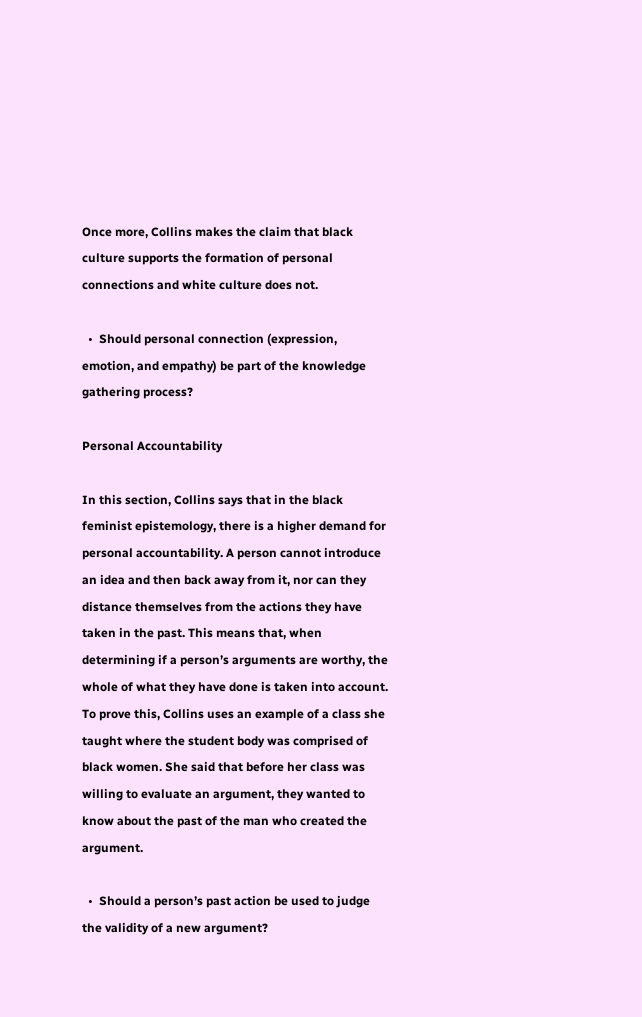Once more, Collins makes the claim that black culture supports the formation of personal connections and white culture does not.

  •  Should personal connection (expression, emotion, and empathy) be part of the knowledge gathering process?

Personal Accountability

In this section, Collins says that in the black feminist epistemology, there is a higher demand for personal accountability. A person cannot introduce an idea and then back away from it, nor can they distance themselves from the actions they have taken in the past. This means that, when determining if a person’s arguments are worthy, the whole of what they have done is taken into account.
To prove this, Collins uses an example of a class she taught where the student body was comprised of black women. She said that before her class was willing to evaluate an argument, they wanted to know about the past of the man who created the argument.

  •  Should a person’s past action be used to judge the validity of a new argument?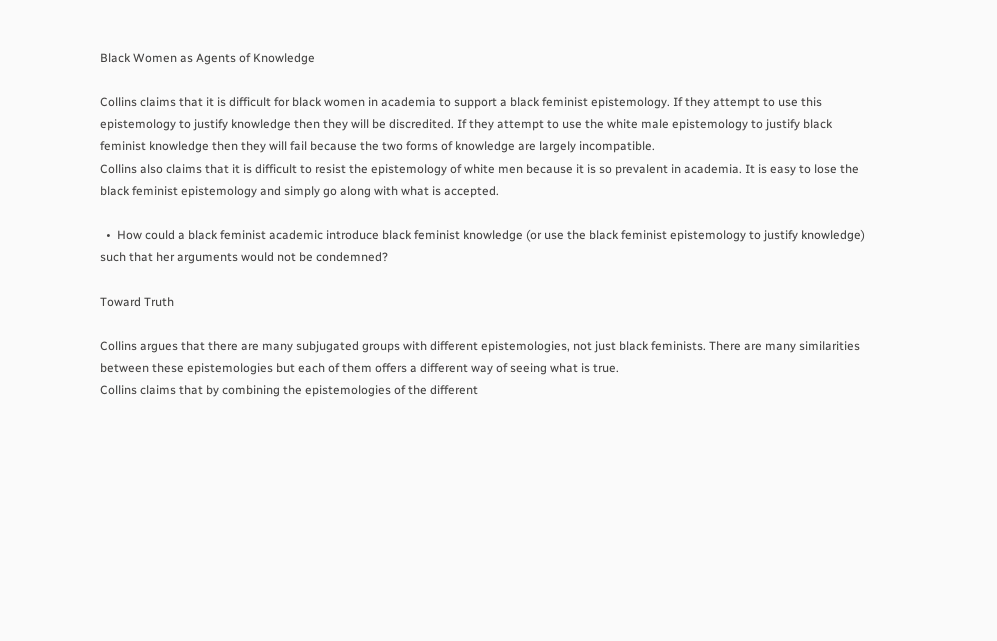Black Women as Agents of Knowledge

Collins claims that it is difficult for black women in academia to support a black feminist epistemology. If they attempt to use this epistemology to justify knowledge then they will be discredited. If they attempt to use the white male epistemology to justify black feminist knowledge then they will fail because the two forms of knowledge are largely incompatible.
Collins also claims that it is difficult to resist the epistemology of white men because it is so prevalent in academia. It is easy to lose the black feminist epistemology and simply go along with what is accepted.

  •  How could a black feminist academic introduce black feminist knowledge (or use the black feminist epistemology to justify knowledge) such that her arguments would not be condemned?

Toward Truth

Collins argues that there are many subjugated groups with different epistemologies, not just black feminists. There are many similarities between these epistemologies but each of them offers a different way of seeing what is true.
Collins claims that by combining the epistemologies of the different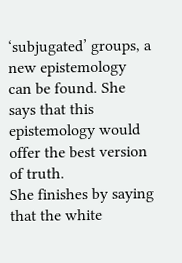‘subjugated’ groups, a new epistemology can be found. She says that this epistemology would offer the best version of truth.
She finishes by saying that the white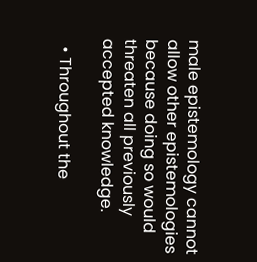male epistemology cannot allow other epistemologies because doing so would threaten all previously accepted knowledge.

  • Throughout the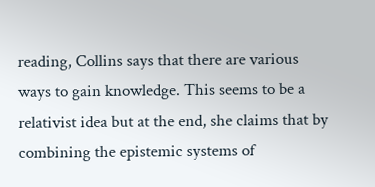reading, Collins says that there are various ways to gain knowledge. This seems to be a relativist idea but at the end, she claims that by combining the epistemic systems of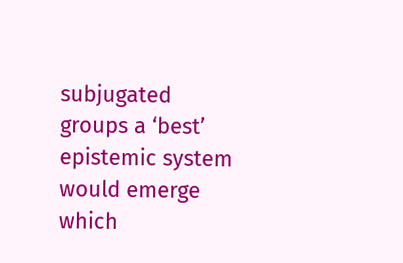subjugated groups a ‘best’ epistemic system would emerge which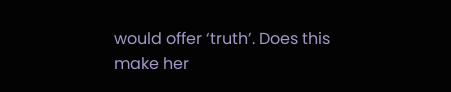would offer ‘truth’. Does this make her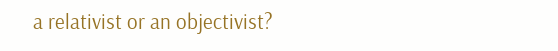a relativist or an objectivist?